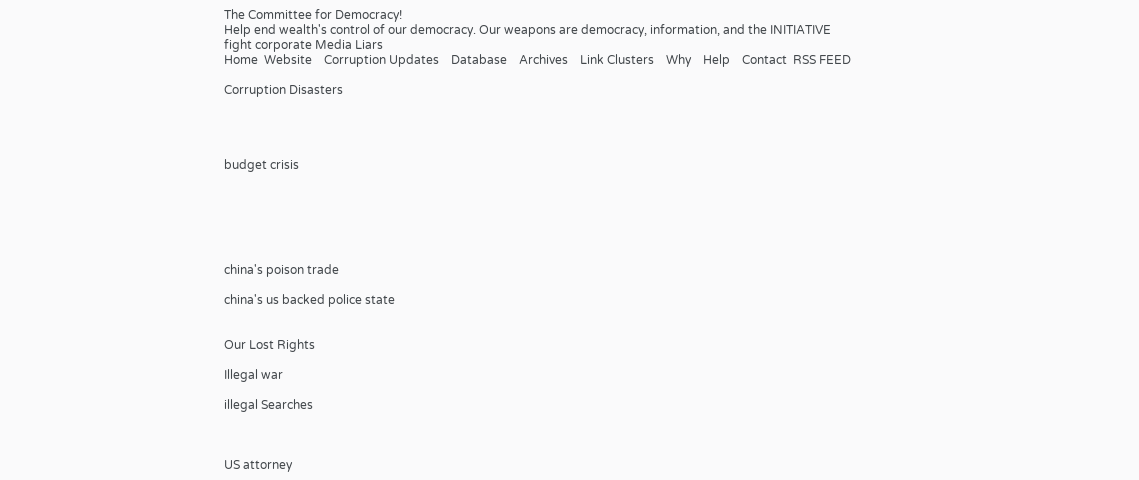The Committee for Democracy!
Help end wealth's control of our democracy. Our weapons are democracy, information, and the INITIATIVE
fight corporate Media Liars
Home  Website    Corruption Updates    Database    Archives    Link Clusters    Why    Help    Contact  RSS FEED

Corruption Disasters




budget crisis






china's poison trade

china's us backed police state


Our Lost Rights

Illegal war

illegal Searches



US attorney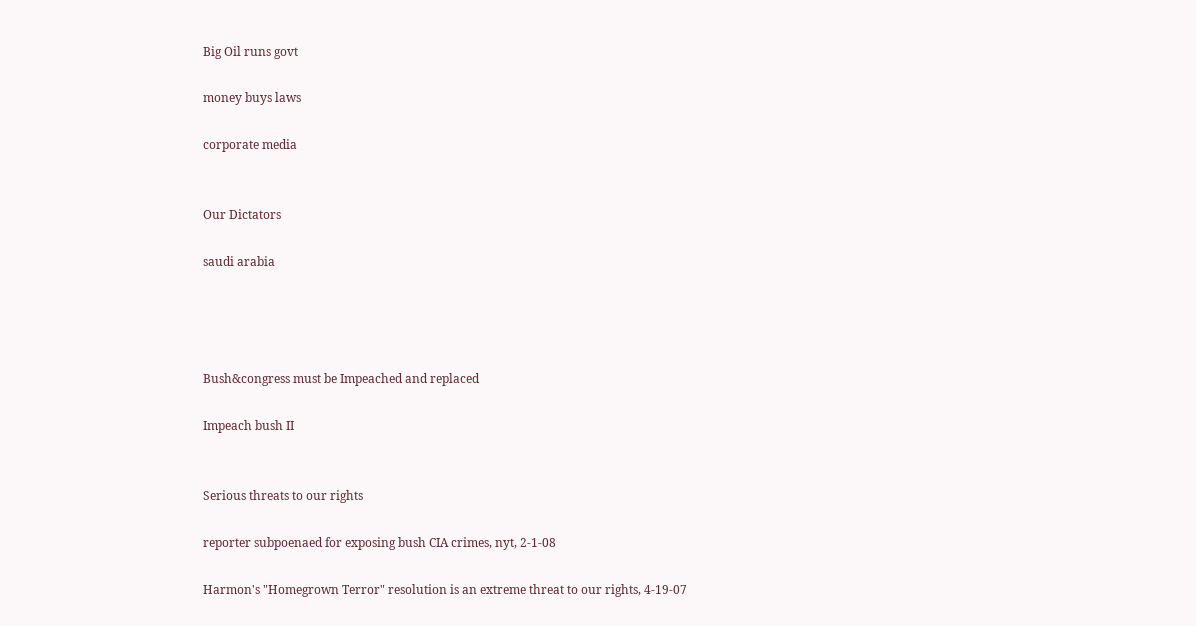Big Oil runs govt

money buys laws

corporate media


Our Dictators

saudi arabia




Bush&congress must be Impeached and replaced

Impeach bush II


Serious threats to our rights

reporter subpoenaed for exposing bush CIA crimes, nyt, 2-1-08

Harmon's "Homegrown Terror" resolution is an extreme threat to our rights, 4-19-07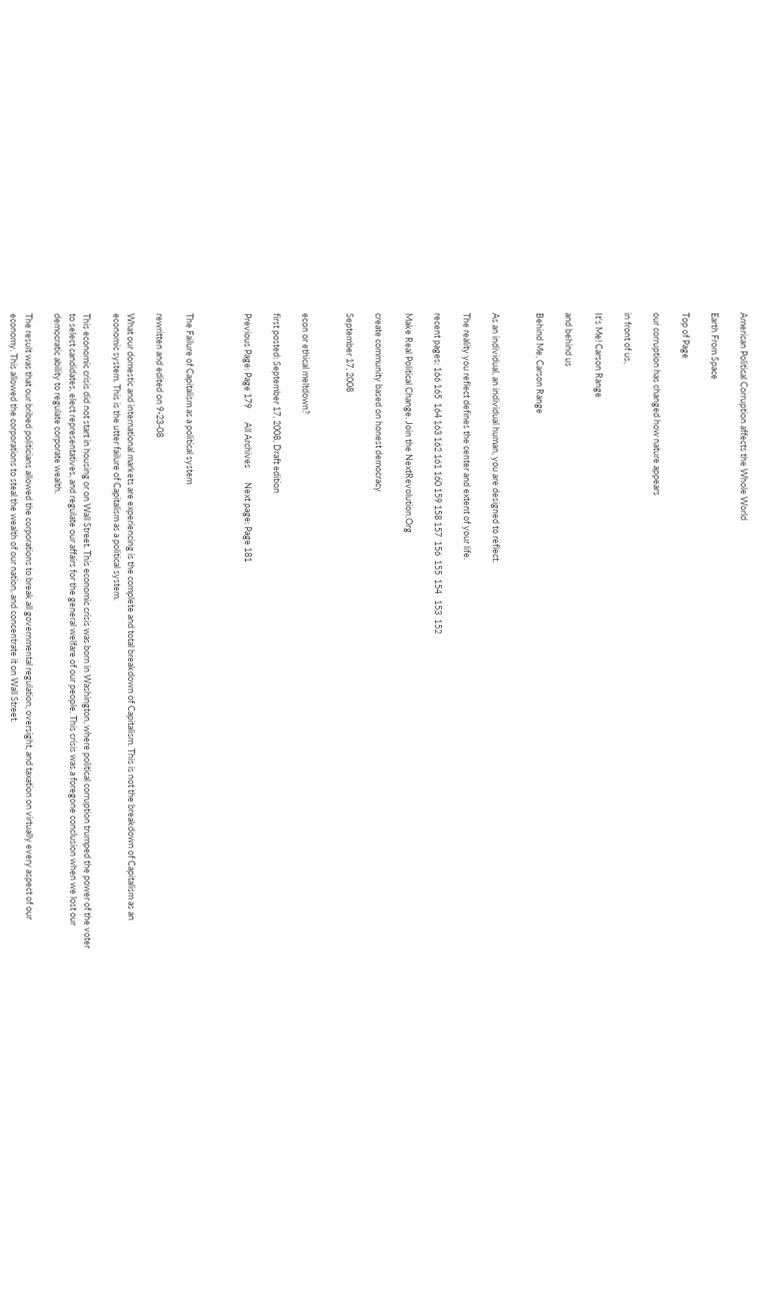American Political Corruption affects the Whole World

Earth From Space

Top of Page

our corruption has changed how nature appears

in front of us,

It's Me! Carson Range

and behind us

Behind Me, Carson Range


As an individual, an individual human, you are designed to reflect.

The reality you reflect defines the center and extent of your life.

recent pages: 166 165  164 163 162 161 160 159 158 157  156  155  154   153  152

Make Real Political Change. Join the NextRevolution.Org

create community based on honest democracy

September 17, 2008


econ or ethical meltdown?

first posted: September 17, 2008, Draft edition

Previous Page: Page 179       All Archives       Next page: Page 181



The Failure of Capitalism as a political system

rewritten and edited on 9-23-08

What our domestic and international markets are experiencing is the complete and total breakdown of Capitalism. This is not the breakdown of Capitalism as an economic system. This is the utter failure of Capitalism as a political system.

This economic crisis did not start in housing or on Wall Street. This economic crisis was born in Washington, where political corruption trumped the power of the voter to select candidates, elect representatives, and regulate our affairs for the general welfare of our people. This crisis was a foregone conclusion when we lost our democratic ability to regulate corporate wealth.

The result was that our bribed politicians allowed the corporations to break all governmental regulation, oversight, and taxation on virtually every aspect of our economy. This allowed the corporations to steal the wealth of our nation, and concentrate it on Wall Street.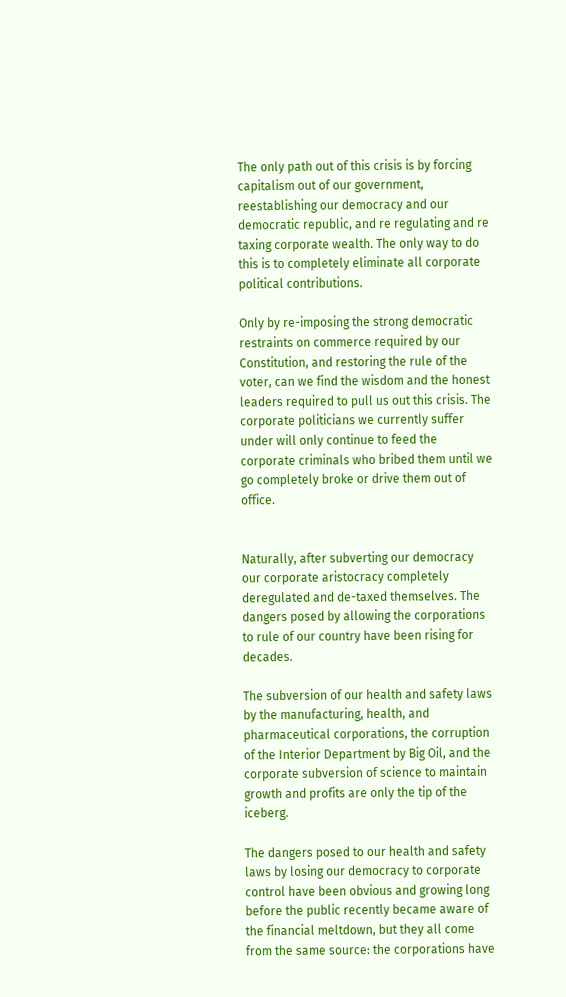The only path out of this crisis is by forcing capitalism out of our government, reestablishing our democracy and our democratic republic, and re regulating and re taxing corporate wealth. The only way to do this is to completely eliminate all corporate political contributions.

Only by re-imposing the strong democratic restraints on commerce required by our Constitution, and restoring the rule of the voter, can we find the wisdom and the honest leaders required to pull us out this crisis. The corporate politicians we currently suffer under will only continue to feed the corporate criminals who bribed them until we go completely broke or drive them out of office.


Naturally, after subverting our democracy our corporate aristocracy completely deregulated and de-taxed themselves. The dangers posed by allowing the corporations to rule of our country have been rising for decades.

The subversion of our health and safety laws by the manufacturing, health, and pharmaceutical corporations, the corruption of the Interior Department by Big Oil, and the corporate subversion of science to maintain growth and profits are only the tip of the iceberg.

The dangers posed to our health and safety laws by losing our democracy to corporate control have been obvious and growing long before the public recently became aware of the financial meltdown, but they all come from the same source: the corporations have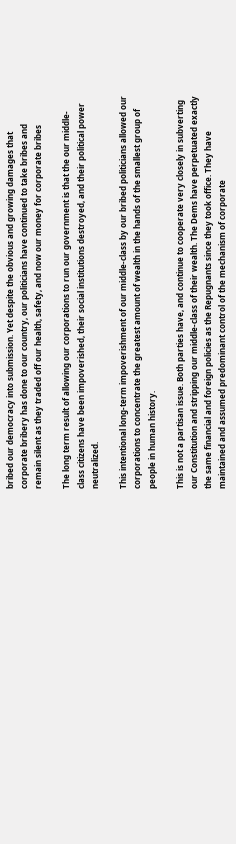bribed our democracy into submission. Yet despite the obvious and growing damages that corporate bribery has done to our country, our politicians have continued to take bribes and remain silent as they traded off our health, safety, and now our money for corporate bribes

The long term result of allowing our corporations to run our government is that the our middle-class citizens have been impoverished, their social institutions destroyed, and their political power neutralized.

This intentional long-term impoverishment of our middle-class by our bribed politicians allowed our corporations to concentrate the greatest amount of wealth in the hands of the smallest group of people in human history.

This is not a partisan issue. Both parties have, and continue to cooperate very closely in subverting our Constitution and stripping our middle-class of their wealth. The Dems have perpetuated exactly the same financial and foreign policies as the Repugnants since they took office. They have maintained and assumed predominant control of the mechanism of corporate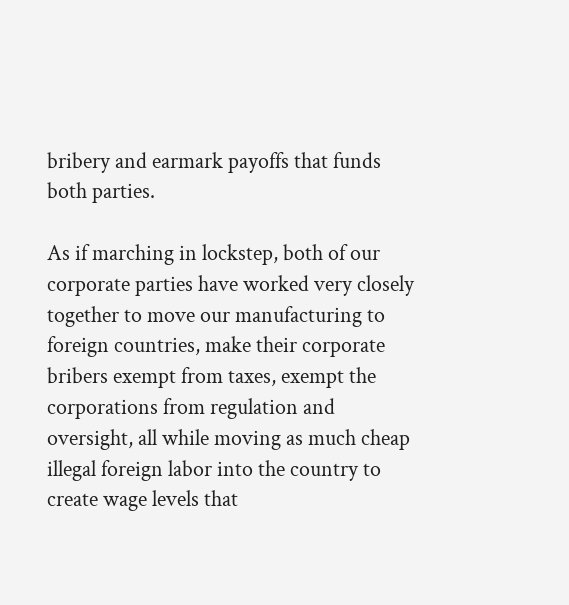bribery and earmark payoffs that funds both parties.

As if marching in lockstep, both of our corporate parties have worked very closely together to move our manufacturing to foreign countries, make their corporate bribers exempt from taxes, exempt the corporations from regulation and oversight, all while moving as much cheap illegal foreign labor into the country to create wage levels that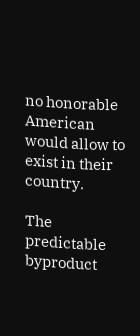no honorable American would allow to exist in their country.

The predictable byproduct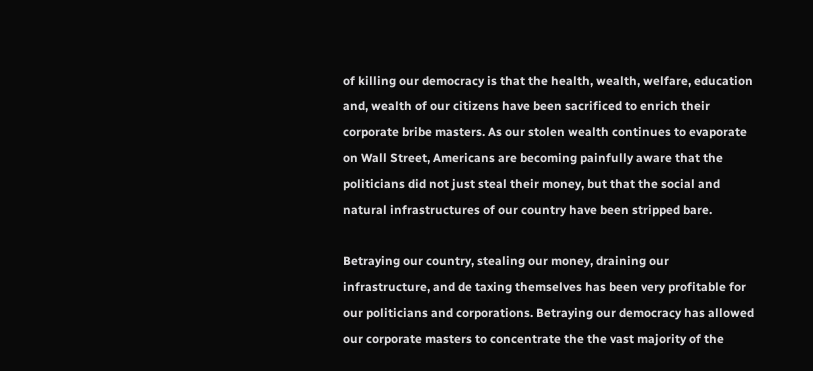of killing our democracy is that the health, wealth, welfare, education and, wealth of our citizens have been sacrificed to enrich their corporate bribe masters. As our stolen wealth continues to evaporate on Wall Street, Americans are becoming painfully aware that the politicians did not just steal their money, but that the social and natural infrastructures of our country have been stripped bare.

Betraying our country, stealing our money, draining our infrastructure, and de taxing themselves has been very profitable for our politicians and corporations. Betraying our democracy has allowed our corporate masters to concentrate the the vast majority of the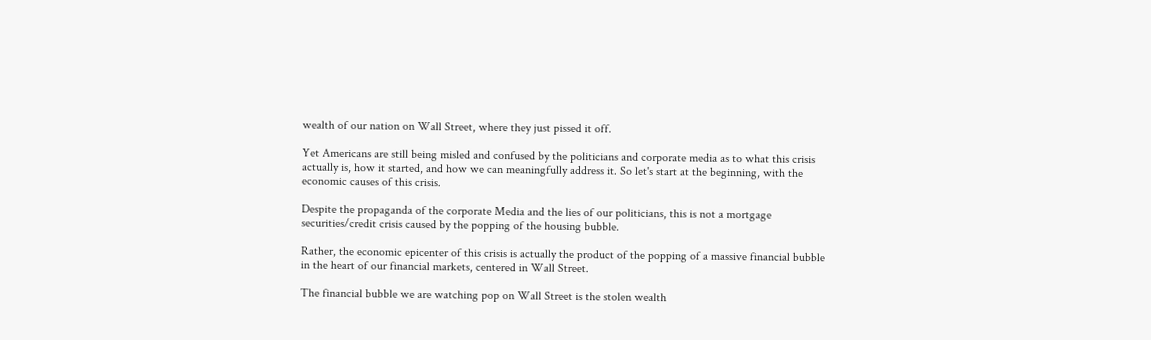wealth of our nation on Wall Street, where they just pissed it off.

Yet Americans are still being misled and confused by the politicians and corporate media as to what this crisis actually is, how it started, and how we can meaningfully address it. So let's start at the beginning, with the economic causes of this crisis.

Despite the propaganda of the corporate Media and the lies of our politicians, this is not a mortgage securities/credit crisis caused by the popping of the housing bubble.

Rather, the economic epicenter of this crisis is actually the product of the popping of a massive financial bubble in the heart of our financial markets, centered in Wall Street.

The financial bubble we are watching pop on Wall Street is the stolen wealth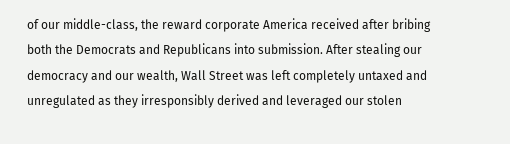of our middle-class, the reward corporate America received after bribing both the Democrats and Republicans into submission. After stealing our democracy and our wealth, Wall Street was left completely untaxed and unregulated as they irresponsibly derived and leveraged our stolen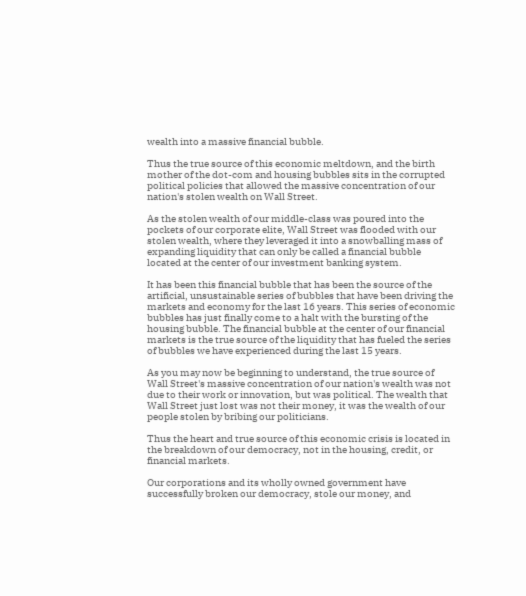wealth into a massive financial bubble.

Thus the true source of this economic meltdown, and the birth mother of the dot-com and housing bubbles sits in the corrupted political policies that allowed the massive concentration of our nation's stolen wealth on Wall Street.

As the stolen wealth of our middle-class was poured into the pockets of our corporate elite, Wall Street was flooded with our stolen wealth, where they leveraged it into a snowballing mass of expanding liquidity that can only be called a financial bubble located at the center of our investment banking system.

It has been this financial bubble that has been the source of the artificial, unsustainable series of bubbles that have been driving the markets and economy for the last 16 years. This series of economic bubbles has just finally come to a halt with the bursting of the housing bubble. The financial bubble at the center of our financial markets is the true source of the liquidity that has fueled the series of bubbles we have experienced during the last 15 years.

As you may now be beginning to understand, the true source of Wall Street's massive concentration of our nation's wealth was not due to their work or innovation, but was political. The wealth that Wall Street just lost was not their money, it was the wealth of our people stolen by bribing our politicians.

Thus the heart and true source of this economic crisis is located in the breakdown of our democracy, not in the housing, credit, or financial markets.

Our corporations and its wholly owned government have successfully broken our democracy, stole our money, and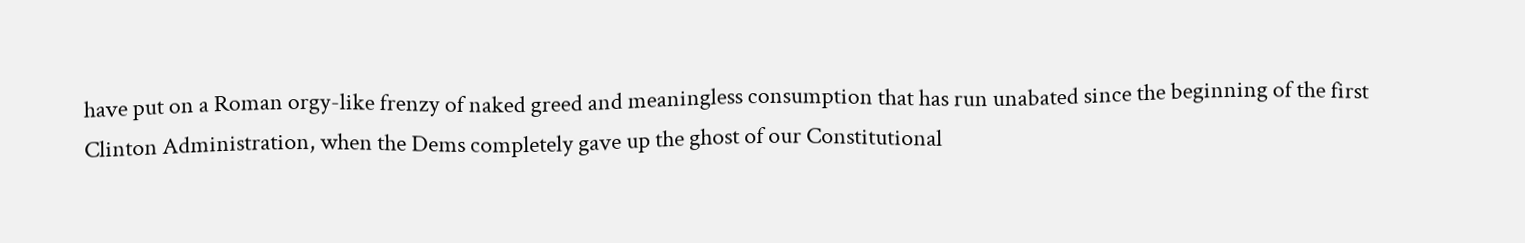have put on a Roman orgy-like frenzy of naked greed and meaningless consumption that has run unabated since the beginning of the first Clinton Administration, when the Dems completely gave up the ghost of our Constitutional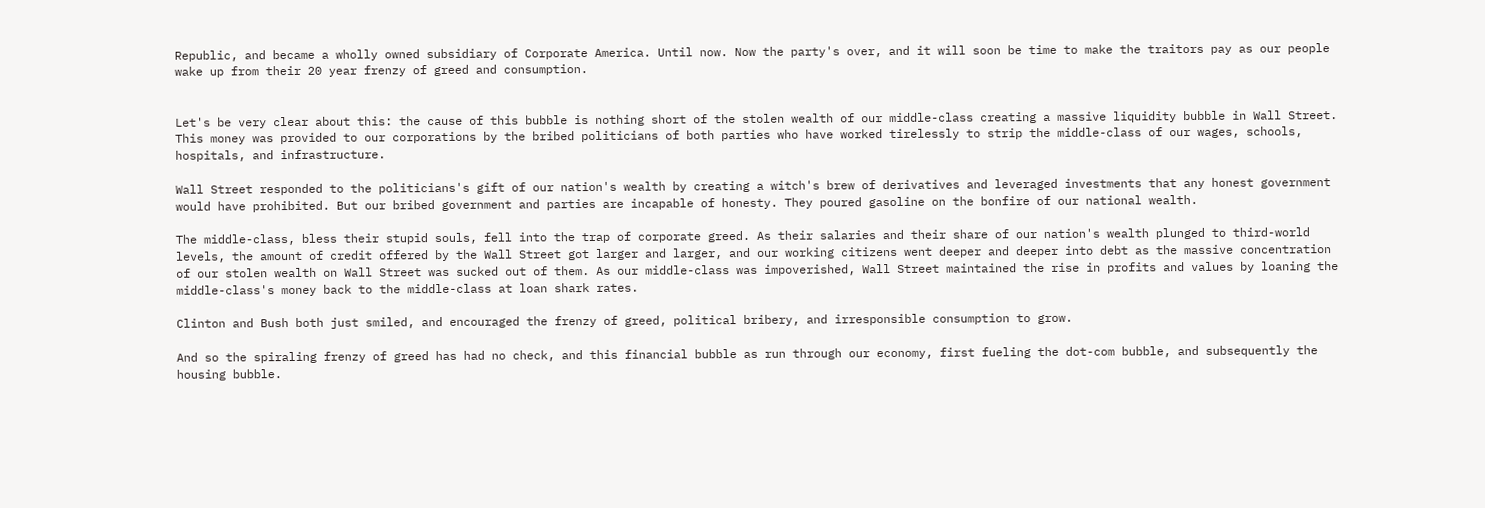Republic, and became a wholly owned subsidiary of Corporate America. Until now. Now the party's over, and it will soon be time to make the traitors pay as our people wake up from their 20 year frenzy of greed and consumption.


Let's be very clear about this: the cause of this bubble is nothing short of the stolen wealth of our middle-class creating a massive liquidity bubble in Wall Street. This money was provided to our corporations by the bribed politicians of both parties who have worked tirelessly to strip the middle-class of our wages, schools, hospitals, and infrastructure.

Wall Street responded to the politicians's gift of our nation's wealth by creating a witch's brew of derivatives and leveraged investments that any honest government would have prohibited. But our bribed government and parties are incapable of honesty. They poured gasoline on the bonfire of our national wealth.

The middle-class, bless their stupid souls, fell into the trap of corporate greed. As their salaries and their share of our nation's wealth plunged to third-world levels, the amount of credit offered by the Wall Street got larger and larger, and our working citizens went deeper and deeper into debt as the massive concentration of our stolen wealth on Wall Street was sucked out of them. As our middle-class was impoverished, Wall Street maintained the rise in profits and values by loaning the middle-class's money back to the middle-class at loan shark rates.

Clinton and Bush both just smiled, and encouraged the frenzy of greed, political bribery, and irresponsible consumption to grow.

And so the spiraling frenzy of greed has had no check, and this financial bubble as run through our economy, first fueling the dot-com bubble, and subsequently the housing bubble.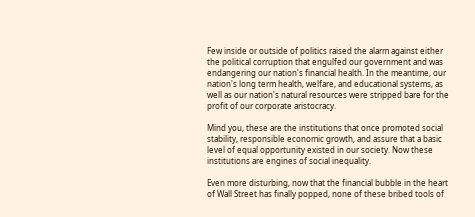Few inside or outside of politics raised the alarm against either the political corruption that engulfed our government and was endangering our nation's financial health. In the meantime, our nation's long term health, welfare, and educational systems, as well as our nation's natural resources were stripped bare for the profit of our corporate aristocracy.

Mind you, these are the institutions that once promoted social stability, responsible economic growth, and assure that a basic level of equal opportunity existed in our society. Now these institutions are engines of social inequality.

Even more disturbing, now that the financial bubble in the heart of Wall Street has finally popped, none of these bribed tools of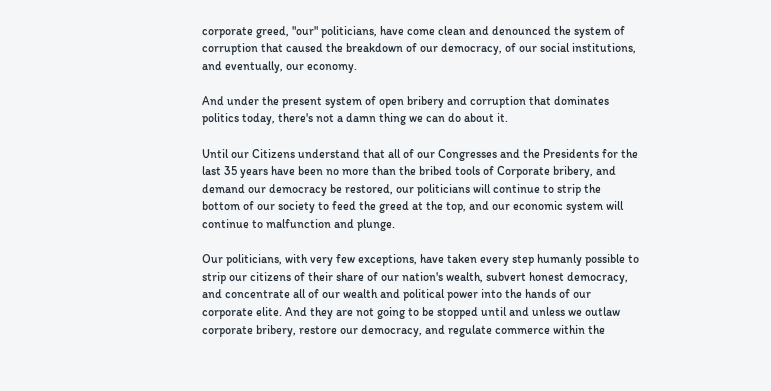corporate greed, "our" politicians, have come clean and denounced the system of corruption that caused the breakdown of our democracy, of our social institutions, and eventually, our economy.

And under the present system of open bribery and corruption that dominates politics today, there's not a damn thing we can do about it.

Until our Citizens understand that all of our Congresses and the Presidents for the last 35 years have been no more than the bribed tools of Corporate bribery, and demand our democracy be restored, our politicians will continue to strip the bottom of our society to feed the greed at the top, and our economic system will continue to malfunction and plunge.

Our politicians, with very few exceptions, have taken every step humanly possible to strip our citizens of their share of our nation's wealth, subvert honest democracy, and concentrate all of our wealth and political power into the hands of our corporate elite. And they are not going to be stopped until and unless we outlaw corporate bribery, restore our democracy, and regulate commerce within the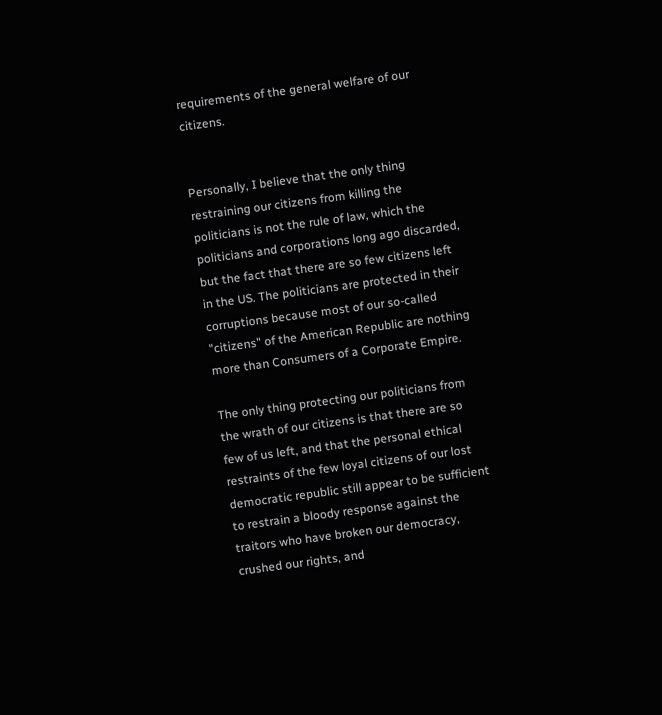requirements of the general welfare of our citizens.


Personally, I believe that the only thing restraining our citizens from killing the politicians is not the rule of law, which the politicians and corporations long ago discarded, but the fact that there are so few citizens left in the US. The politicians are protected in their corruptions because most of our so-called "citizens" of the American Republic are nothing more than Consumers of a Corporate Empire.

The only thing protecting our politicians from the wrath of our citizens is that there are so few of us left, and that the personal ethical restraints of the few loyal citizens of our lost democratic republic still appear to be sufficient to restrain a bloody response against the traitors who have broken our democracy, crushed our rights, and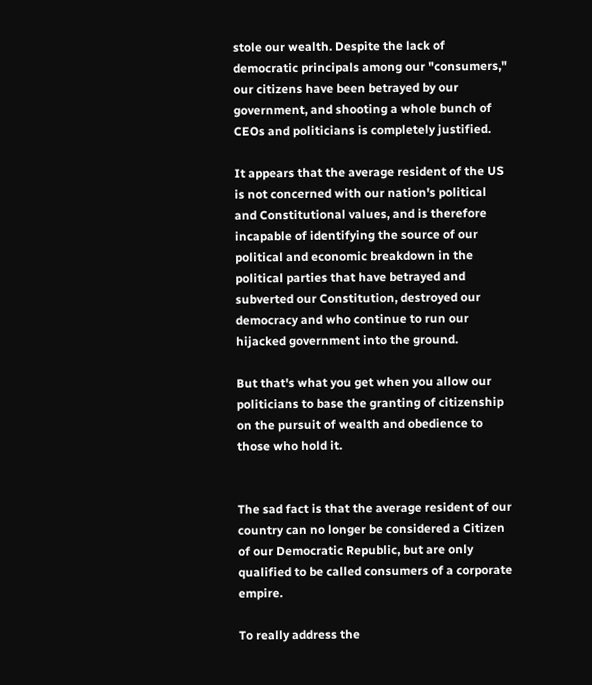stole our wealth. Despite the lack of democratic principals among our "consumers," our citizens have been betrayed by our government, and shooting a whole bunch of CEOs and politicians is completely justified.

It appears that the average resident of the US is not concerned with our nation's political and Constitutional values, and is therefore incapable of identifying the source of our political and economic breakdown in the political parties that have betrayed and subverted our Constitution, destroyed our democracy and who continue to run our hijacked government into the ground.

But that's what you get when you allow our politicians to base the granting of citizenship on the pursuit of wealth and obedience to those who hold it.


The sad fact is that the average resident of our country can no longer be considered a Citizen of our Democratic Republic, but are only qualified to be called consumers of a corporate empire.

To really address the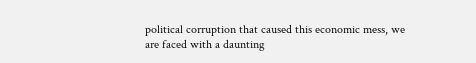political corruption that caused this economic mess, we are faced with a daunting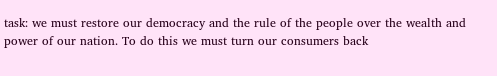task: we must restore our democracy and the rule of the people over the wealth and power of our nation. To do this we must turn our consumers back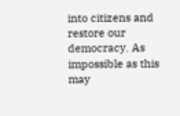into citizens and restore our democracy. As impossible as this may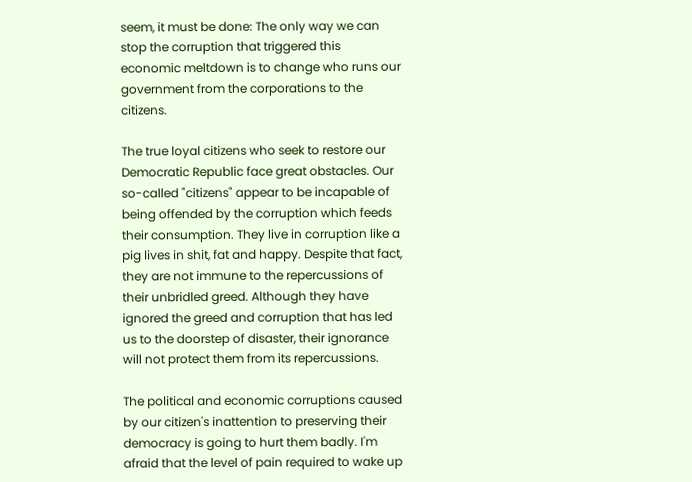seem, it must be done: The only way we can stop the corruption that triggered this economic meltdown is to change who runs our government from the corporations to the citizens.

The true loyal citizens who seek to restore our Democratic Republic face great obstacles. Our so-called "citizens" appear to be incapable of being offended by the corruption which feeds their consumption. They live in corruption like a pig lives in shit, fat and happy. Despite that fact, they are not immune to the repercussions of their unbridled greed. Although they have ignored the greed and corruption that has led us to the doorstep of disaster, their ignorance will not protect them from its repercussions.

The political and economic corruptions caused by our citizen's inattention to preserving their democracy is going to hurt them badly. I'm afraid that the level of pain required to wake up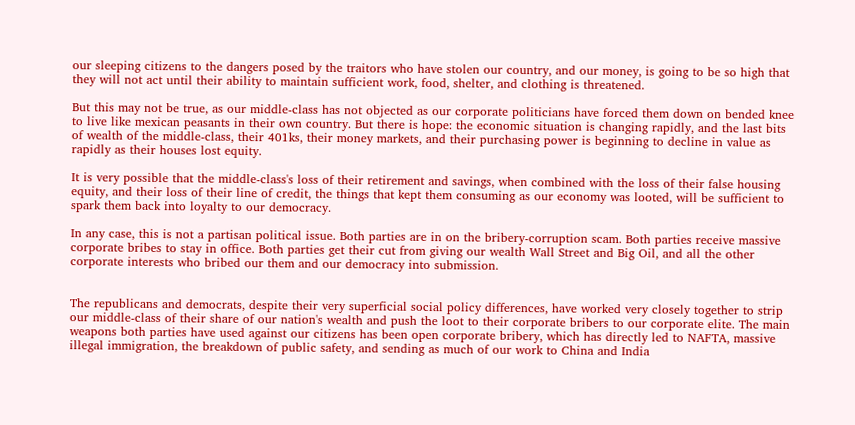our sleeping citizens to the dangers posed by the traitors who have stolen our country, and our money, is going to be so high that they will not act until their ability to maintain sufficient work, food, shelter, and clothing is threatened.

But this may not be true, as our middle-class has not objected as our corporate politicians have forced them down on bended knee to live like mexican peasants in their own country. But there is hope: the economic situation is changing rapidly, and the last bits of wealth of the middle-class, their 401ks, their money markets, and their purchasing power is beginning to decline in value as rapidly as their houses lost equity.

It is very possible that the middle-class's loss of their retirement and savings, when combined with the loss of their false housing equity, and their loss of their line of credit, the things that kept them consuming as our economy was looted, will be sufficient to spark them back into loyalty to our democracy.

In any case, this is not a partisan political issue. Both parties are in on the bribery-corruption scam. Both parties receive massive corporate bribes to stay in office. Both parties get their cut from giving our wealth Wall Street and Big Oil, and all the other corporate interests who bribed our them and our democracy into submission.


The republicans and democrats, despite their very superficial social policy differences, have worked very closely together to strip our middle-class of their share of our nation's wealth and push the loot to their corporate bribers to our corporate elite. The main weapons both parties have used against our citizens has been open corporate bribery, which has directly led to NAFTA, massive illegal immigration, the breakdown of public safety, and sending as much of our work to China and India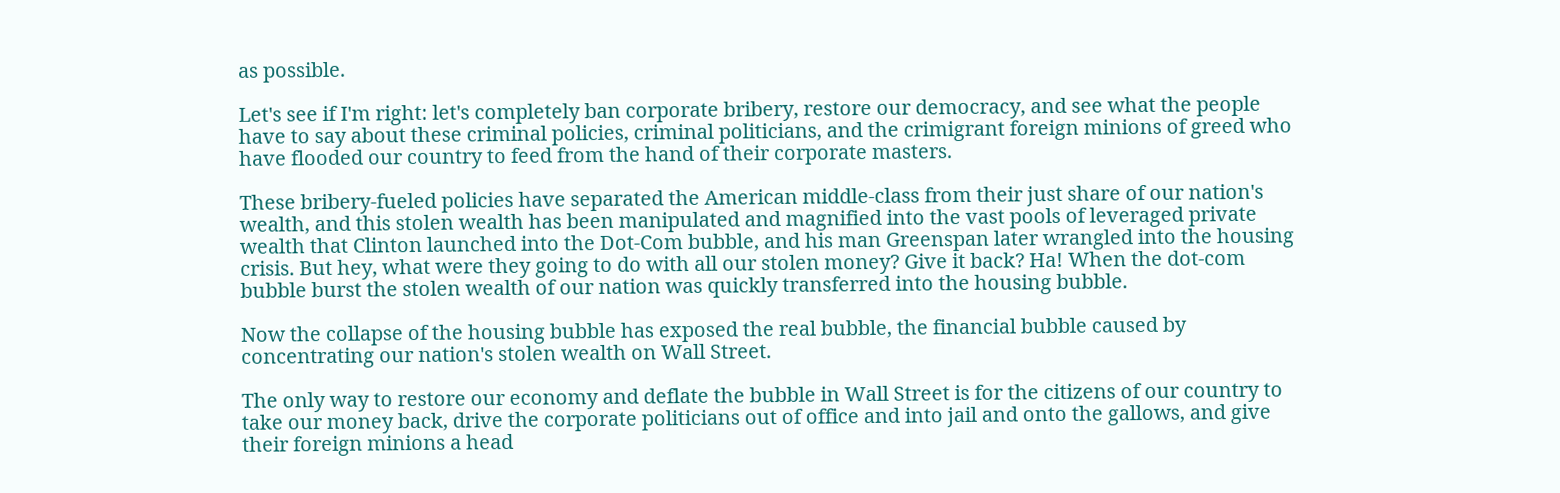as possible.

Let's see if I'm right: let's completely ban corporate bribery, restore our democracy, and see what the people have to say about these criminal policies, criminal politicians, and the crimigrant foreign minions of greed who have flooded our country to feed from the hand of their corporate masters.

These bribery-fueled policies have separated the American middle-class from their just share of our nation's wealth, and this stolen wealth has been manipulated and magnified into the vast pools of leveraged private wealth that Clinton launched into the Dot-Com bubble, and his man Greenspan later wrangled into the housing crisis. But hey, what were they going to do with all our stolen money? Give it back? Ha! When the dot-com bubble burst the stolen wealth of our nation was quickly transferred into the housing bubble.

Now the collapse of the housing bubble has exposed the real bubble, the financial bubble caused by concentrating our nation's stolen wealth on Wall Street.

The only way to restore our economy and deflate the bubble in Wall Street is for the citizens of our country to take our money back, drive the corporate politicians out of office and into jail and onto the gallows, and give their foreign minions a head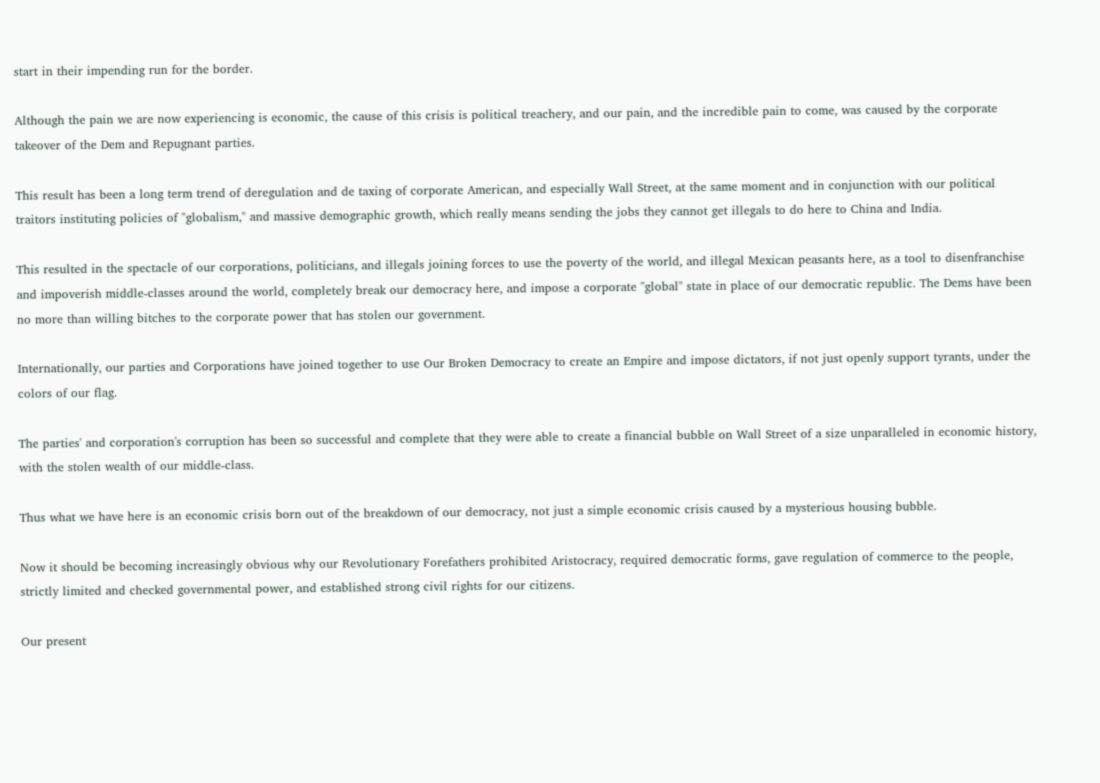start in their impending run for the border.

Although the pain we are now experiencing is economic, the cause of this crisis is political treachery, and our pain, and the incredible pain to come, was caused by the corporate takeover of the Dem and Repugnant parties.

This result has been a long term trend of deregulation and de taxing of corporate American, and especially Wall Street, at the same moment and in conjunction with our political traitors instituting policies of "globalism," and massive demographic growth, which really means sending the jobs they cannot get illegals to do here to China and India.

This resulted in the spectacle of our corporations, politicians, and illegals joining forces to use the poverty of the world, and illegal Mexican peasants here, as a tool to disenfranchise and impoverish middle-classes around the world, completely break our democracy here, and impose a corporate "global" state in place of our democratic republic. The Dems have been no more than willing bitches to the corporate power that has stolen our government.

Internationally, our parties and Corporations have joined together to use Our Broken Democracy to create an Empire and impose dictators, if not just openly support tyrants, under the colors of our flag.

The parties' and corporation's corruption has been so successful and complete that they were able to create a financial bubble on Wall Street of a size unparalleled in economic history, with the stolen wealth of our middle-class.

Thus what we have here is an economic crisis born out of the breakdown of our democracy, not just a simple economic crisis caused by a mysterious housing bubble.

Now it should be becoming increasingly obvious why our Revolutionary Forefathers prohibited Aristocracy, required democratic forms, gave regulation of commerce to the people, strictly limited and checked governmental power, and established strong civil rights for our citizens.

Our present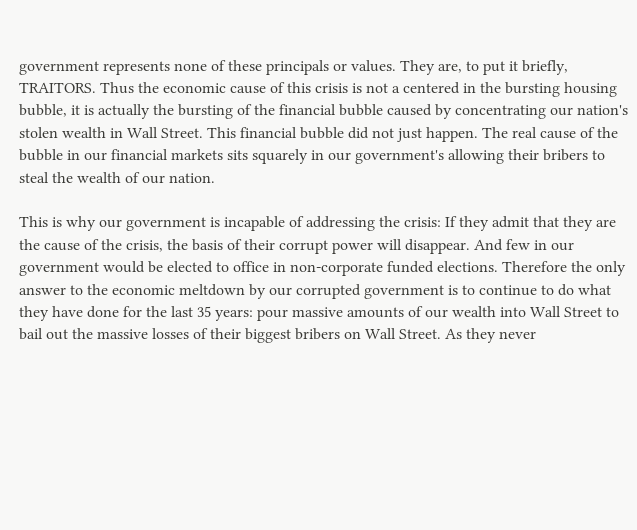government represents none of these principals or values. They are, to put it briefly, TRAITORS. Thus the economic cause of this crisis is not a centered in the bursting housing bubble, it is actually the bursting of the financial bubble caused by concentrating our nation's stolen wealth in Wall Street. This financial bubble did not just happen. The real cause of the bubble in our financial markets sits squarely in our government's allowing their bribers to steal the wealth of our nation.

This is why our government is incapable of addressing the crisis: If they admit that they are the cause of the crisis, the basis of their corrupt power will disappear. And few in our government would be elected to office in non-corporate funded elections. Therefore the only answer to the economic meltdown by our corrupted government is to continue to do what they have done for the last 35 years: pour massive amounts of our wealth into Wall Street to bail out the massive losses of their biggest bribers on Wall Street. As they never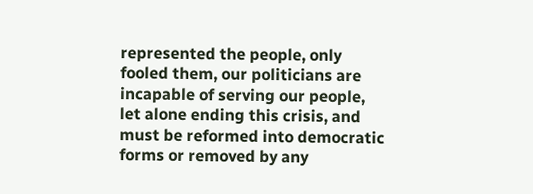represented the people, only fooled them, our politicians are incapable of serving our people, let alone ending this crisis, and must be reformed into democratic forms or removed by any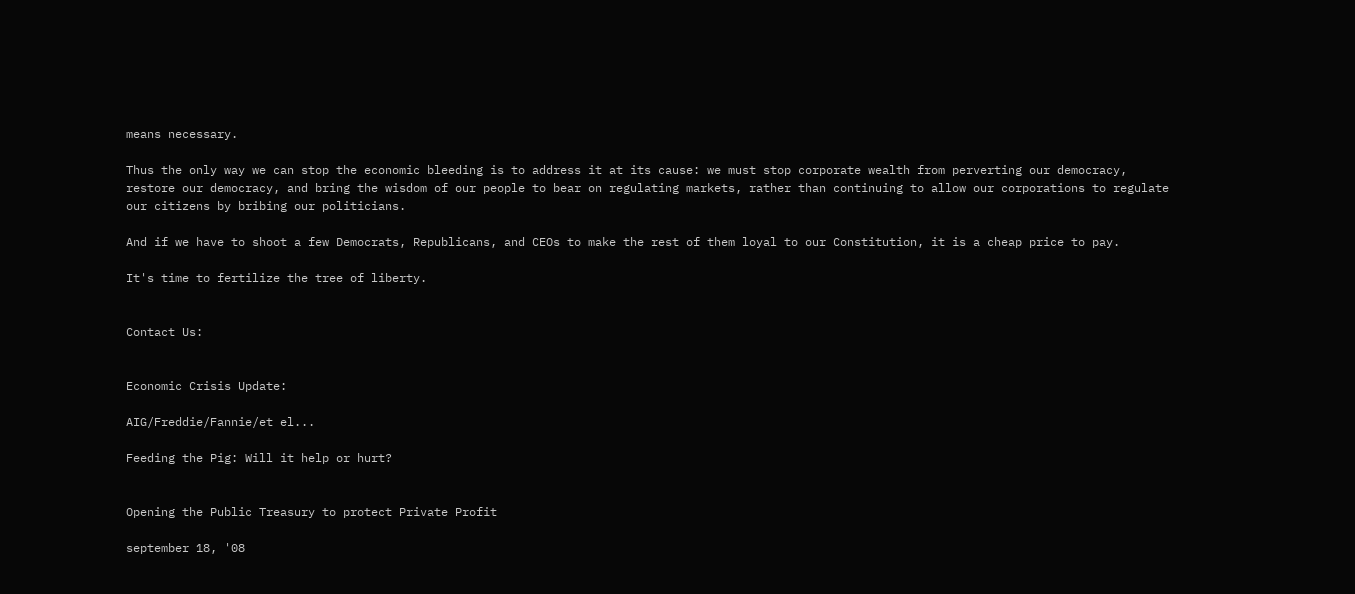means necessary.

Thus the only way we can stop the economic bleeding is to address it at its cause: we must stop corporate wealth from perverting our democracy, restore our democracy, and bring the wisdom of our people to bear on regulating markets, rather than continuing to allow our corporations to regulate our citizens by bribing our politicians.

And if we have to shoot a few Democrats, Republicans, and CEOs to make the rest of them loyal to our Constitution, it is a cheap price to pay.

It's time to fertilize the tree of liberty.


Contact Us:


Economic Crisis Update:

AIG/Freddie/Fannie/et el...

Feeding the Pig: Will it help or hurt?


Opening the Public Treasury to protect Private Profit

september 18, '08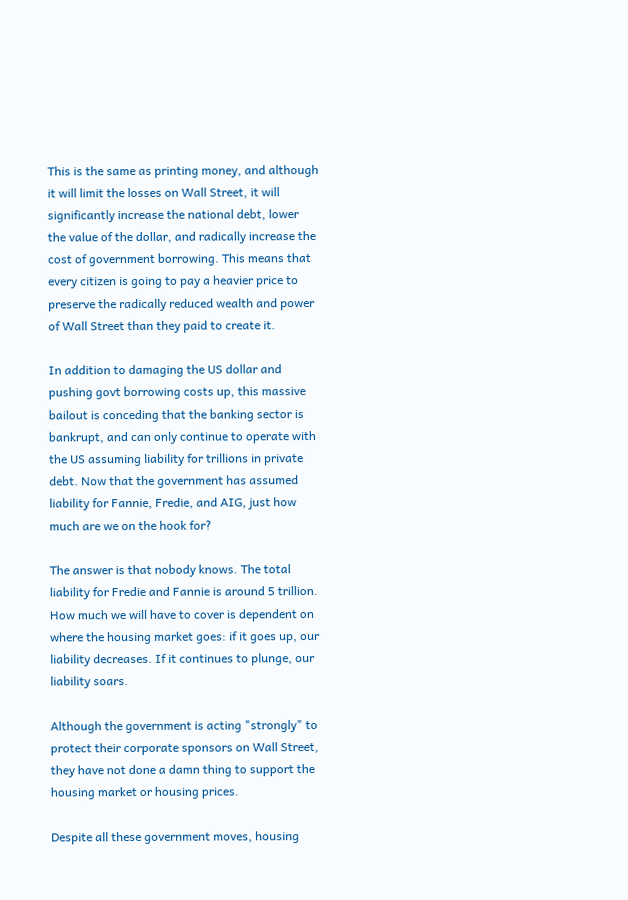This is the same as printing money, and although it will limit the losses on Wall Street, it will significantly increase the national debt, lower the value of the dollar, and radically increase the cost of government borrowing. This means that every citizen is going to pay a heavier price to preserve the radically reduced wealth and power of Wall Street than they paid to create it.

In addition to damaging the US dollar and pushing govt borrowing costs up, this massive bailout is conceding that the banking sector is bankrupt, and can only continue to operate with the US assuming liability for trillions in private debt. Now that the government has assumed liability for Fannie, Fredie, and AIG, just how much are we on the hook for?

The answer is that nobody knows. The total liability for Fredie and Fannie is around 5 trillion. How much we will have to cover is dependent on where the housing market goes: if it goes up, our liability decreases. If it continues to plunge, our liability soars.

Although the government is acting "strongly" to protect their corporate sponsors on Wall Street, they have not done a damn thing to support the housing market or housing prices.

Despite all these government moves, housing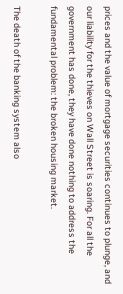prices and the value of mortgage securities continues to plunge, and our liability for the thieves on Wall Street is soaring. For all the government has done, they have done nothing to address the fundamental problem: the broken housing market.

The death of the banking system also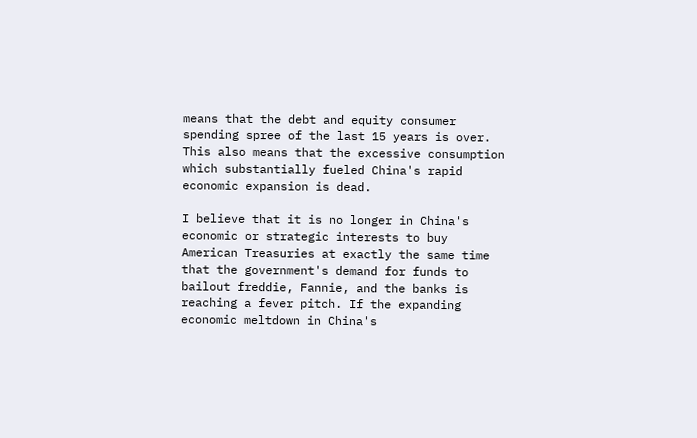means that the debt and equity consumer spending spree of the last 15 years is over. This also means that the excessive consumption which substantially fueled China's rapid economic expansion is dead.

I believe that it is no longer in China's economic or strategic interests to buy American Treasuries at exactly the same time that the government's demand for funds to bailout freddie, Fannie, and the banks is reaching a fever pitch. If the expanding economic meltdown in China's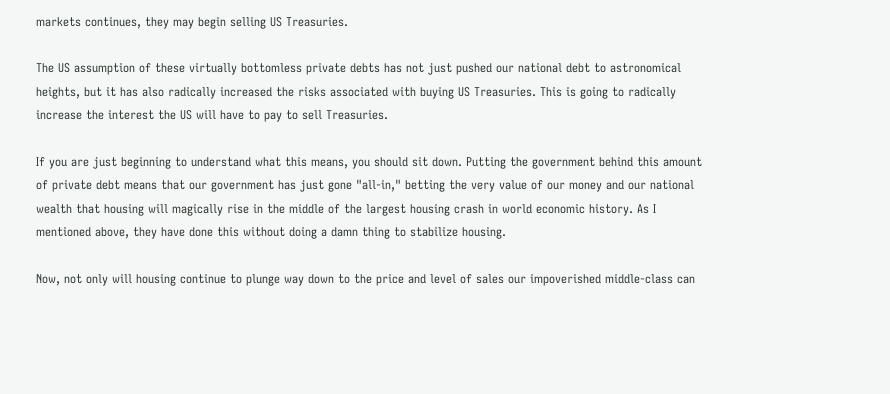markets continues, they may begin selling US Treasuries.

The US assumption of these virtually bottomless private debts has not just pushed our national debt to astronomical heights, but it has also radically increased the risks associated with buying US Treasuries. This is going to radically increase the interest the US will have to pay to sell Treasuries.

If you are just beginning to understand what this means, you should sit down. Putting the government behind this amount of private debt means that our government has just gone "all-in," betting the very value of our money and our national wealth that housing will magically rise in the middle of the largest housing crash in world economic history. As I mentioned above, they have done this without doing a damn thing to stabilize housing.

Now, not only will housing continue to plunge way down to the price and level of sales our impoverished middle-class can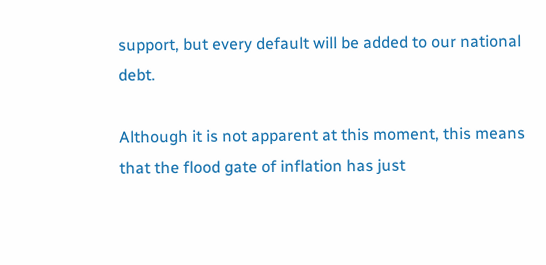support, but every default will be added to our national debt.

Although it is not apparent at this moment, this means that the flood gate of inflation has just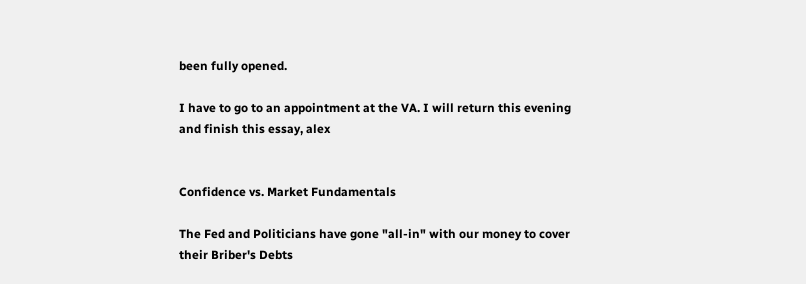been fully opened.

I have to go to an appointment at the VA. I will return this evening and finish this essay, alex


Confidence vs. Market Fundamentals

The Fed and Politicians have gone "all-in" with our money to cover their Briber's Debts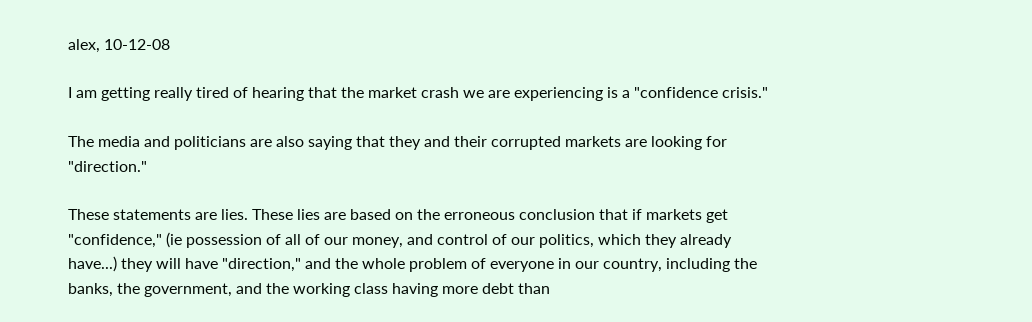alex, 10-12-08

I am getting really tired of hearing that the market crash we are experiencing is a "confidence crisis."

The media and politicians are also saying that they and their corrupted markets are looking for "direction."

These statements are lies. These lies are based on the erroneous conclusion that if markets get "confidence," (ie possession of all of our money, and control of our politics, which they already have...) they will have "direction," and the whole problem of everyone in our country, including the banks, the government, and the working class having more debt than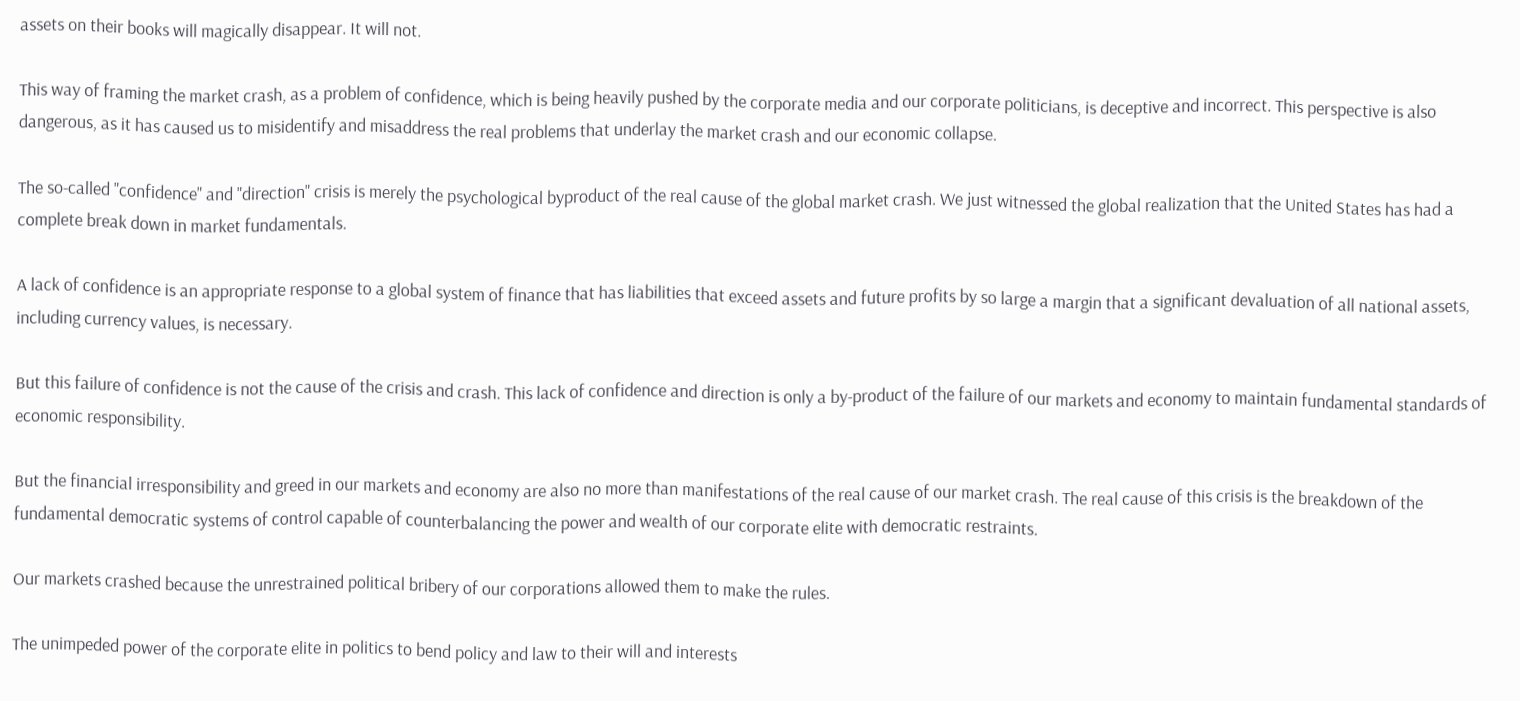assets on their books will magically disappear. It will not.

This way of framing the market crash, as a problem of confidence, which is being heavily pushed by the corporate media and our corporate politicians, is deceptive and incorrect. This perspective is also dangerous, as it has caused us to misidentify and misaddress the real problems that underlay the market crash and our economic collapse.

The so-called "confidence" and "direction" crisis is merely the psychological byproduct of the real cause of the global market crash. We just witnessed the global realization that the United States has had a complete break down in market fundamentals.

A lack of confidence is an appropriate response to a global system of finance that has liabilities that exceed assets and future profits by so large a margin that a significant devaluation of all national assets, including currency values, is necessary.

But this failure of confidence is not the cause of the crisis and crash. This lack of confidence and direction is only a by-product of the failure of our markets and economy to maintain fundamental standards of economic responsibility.

But the financial irresponsibility and greed in our markets and economy are also no more than manifestations of the real cause of our market crash. The real cause of this crisis is the breakdown of the fundamental democratic systems of control capable of counterbalancing the power and wealth of our corporate elite with democratic restraints.

Our markets crashed because the unrestrained political bribery of our corporations allowed them to make the rules.

The unimpeded power of the corporate elite in politics to bend policy and law to their will and interests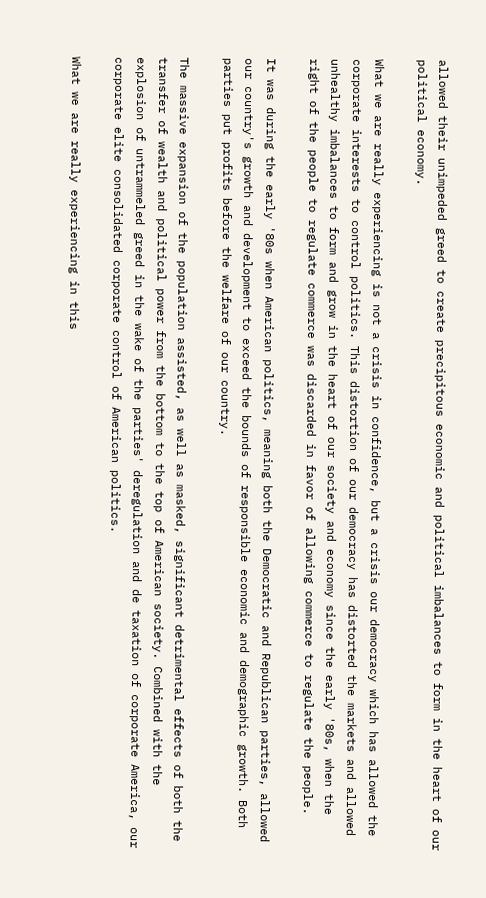allowed their unimpeded greed to create precipitous economic and political imbalances to form in the heart of our political economy.

What we are really experiencing is not a crisis in confidence, but a crisis our democracy which has allowed the corporate interests to control politics. This distortion of our democracy has distorted the markets and allowed unhealthy imbalances to form and grow in the heart of our society and economy since the early '80s, when the right of the people to regulate commerce was discarded in favor of allowing commerce to regulate the people.

It was during the early '80s when American politics, meaning both the Democratic and Republican parties, allowed our country's growth and development to exceed the bounds of responsible economic and demographic growth. Both parties put profits before the welfare of our country.

The massive expansion of the population assisted, as well as masked, significant detrimental effects of both the transfer of wealth and political power from the bottom to the top of American society. Combined with the explosion of untrammeled greed in the wake of the parties' deregulation and de taxation of corporate America, our corporate elite consolidated corporate control of American politics.

What we are really experiencing in this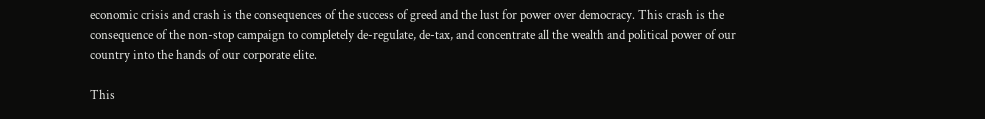economic crisis and crash is the consequences of the success of greed and the lust for power over democracy. This crash is the consequence of the non-stop campaign to completely de-regulate, de-tax, and concentrate all the wealth and political power of our country into the hands of our corporate elite.

This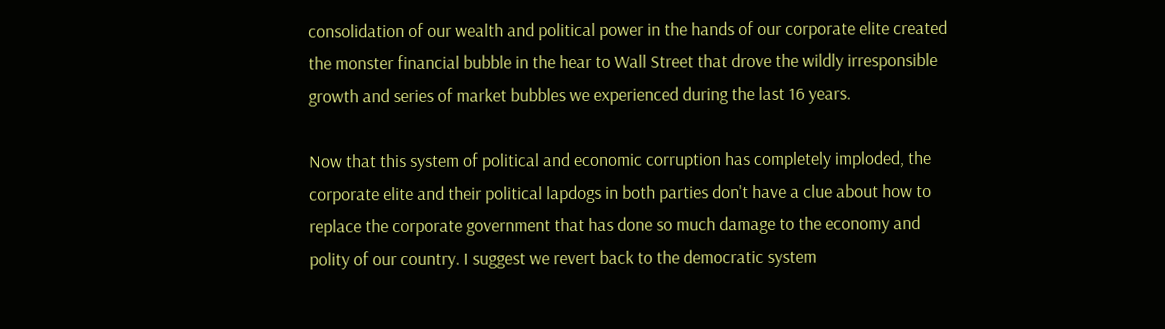consolidation of our wealth and political power in the hands of our corporate elite created the monster financial bubble in the hear to Wall Street that drove the wildly irresponsible growth and series of market bubbles we experienced during the last 16 years.

Now that this system of political and economic corruption has completely imploded, the corporate elite and their political lapdogs in both parties don't have a clue about how to replace the corporate government that has done so much damage to the economy and polity of our country. I suggest we revert back to the democratic system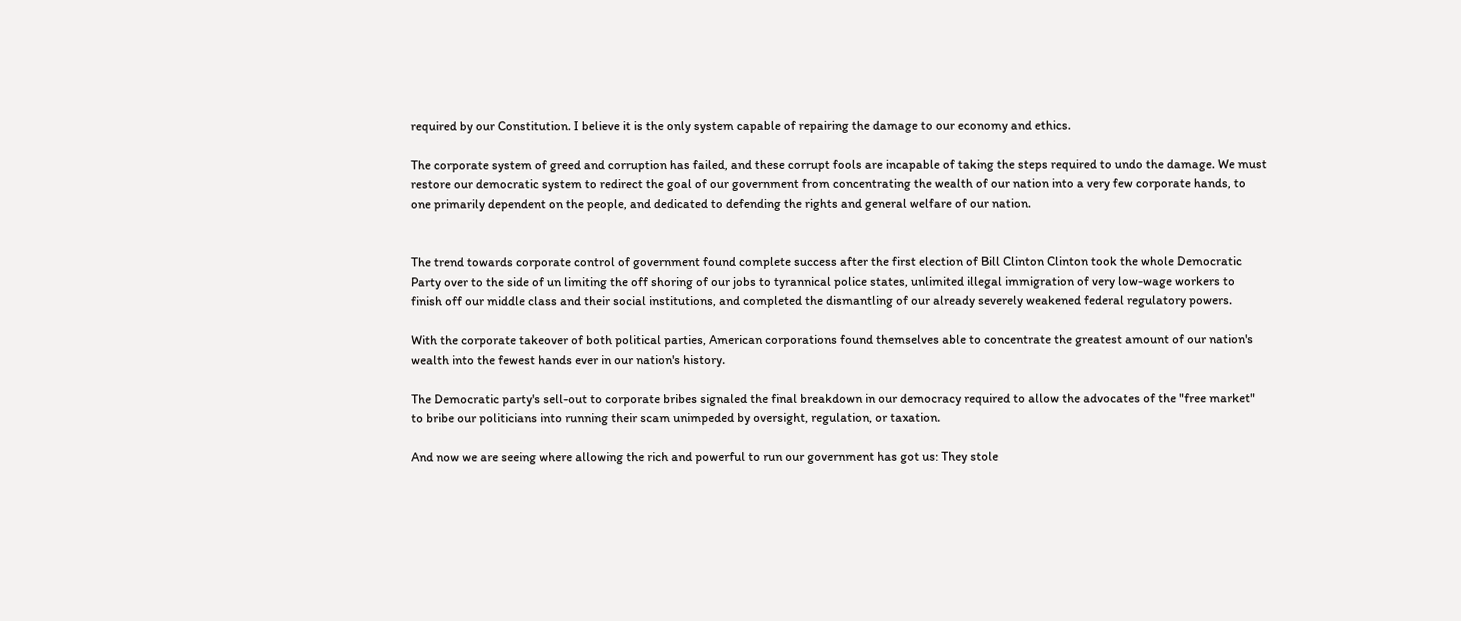required by our Constitution. I believe it is the only system capable of repairing the damage to our economy and ethics.

The corporate system of greed and corruption has failed, and these corrupt fools are incapable of taking the steps required to undo the damage. We must restore our democratic system to redirect the goal of our government from concentrating the wealth of our nation into a very few corporate hands, to one primarily dependent on the people, and dedicated to defending the rights and general welfare of our nation.


The trend towards corporate control of government found complete success after the first election of Bill Clinton Clinton took the whole Democratic Party over to the side of un limiting the off shoring of our jobs to tyrannical police states, unlimited illegal immigration of very low-wage workers to finish off our middle class and their social institutions, and completed the dismantling of our already severely weakened federal regulatory powers.

With the corporate takeover of both political parties, American corporations found themselves able to concentrate the greatest amount of our nation's wealth into the fewest hands ever in our nation's history.

The Democratic party's sell-out to corporate bribes signaled the final breakdown in our democracy required to allow the advocates of the "free market" to bribe our politicians into running their scam unimpeded by oversight, regulation, or taxation.

And now we are seeing where allowing the rich and powerful to run our government has got us: They stole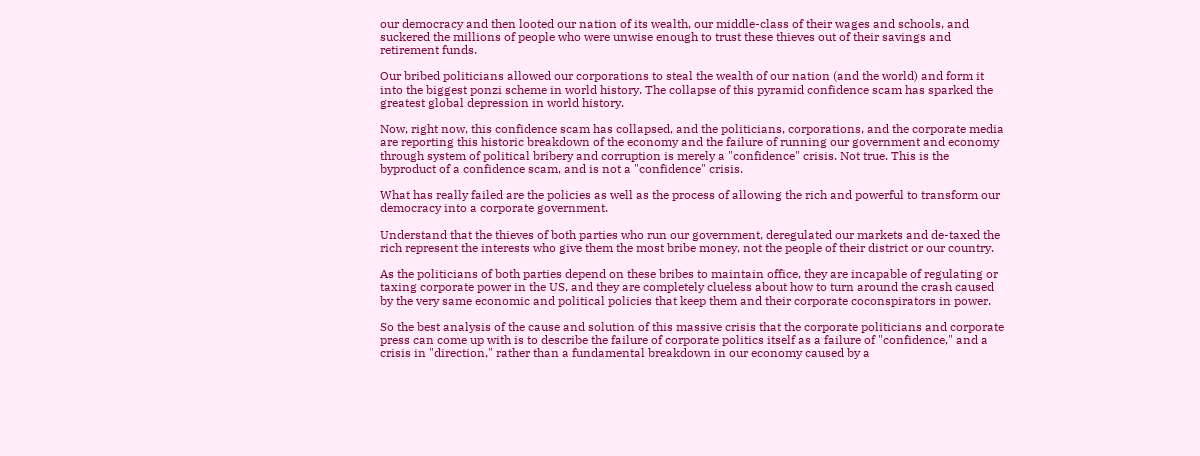our democracy and then looted our nation of its wealth, our middle-class of their wages and schools, and suckered the millions of people who were unwise enough to trust these thieves out of their savings and retirement funds.

Our bribed politicians allowed our corporations to steal the wealth of our nation (and the world) and form it into the biggest ponzi scheme in world history. The collapse of this pyramid confidence scam has sparked the greatest global depression in world history.

Now, right now, this confidence scam has collapsed, and the politicians, corporations, and the corporate media are reporting this historic breakdown of the economy and the failure of running our government and economy through system of political bribery and corruption is merely a "confidence" crisis. Not true. This is the byproduct of a confidence scam, and is not a "confidence" crisis.

What has really failed are the policies as well as the process of allowing the rich and powerful to transform our democracy into a corporate government.

Understand that the thieves of both parties who run our government, deregulated our markets and de-taxed the rich represent the interests who give them the most bribe money, not the people of their district or our country.

As the politicians of both parties depend on these bribes to maintain office, they are incapable of regulating or taxing corporate power in the US, and they are completely clueless about how to turn around the crash caused by the very same economic and political policies that keep them and their corporate coconspirators in power.

So the best analysis of the cause and solution of this massive crisis that the corporate politicians and corporate press can come up with is to describe the failure of corporate politics itself as a failure of "confidence," and a crisis in "direction," rather than a fundamental breakdown in our economy caused by a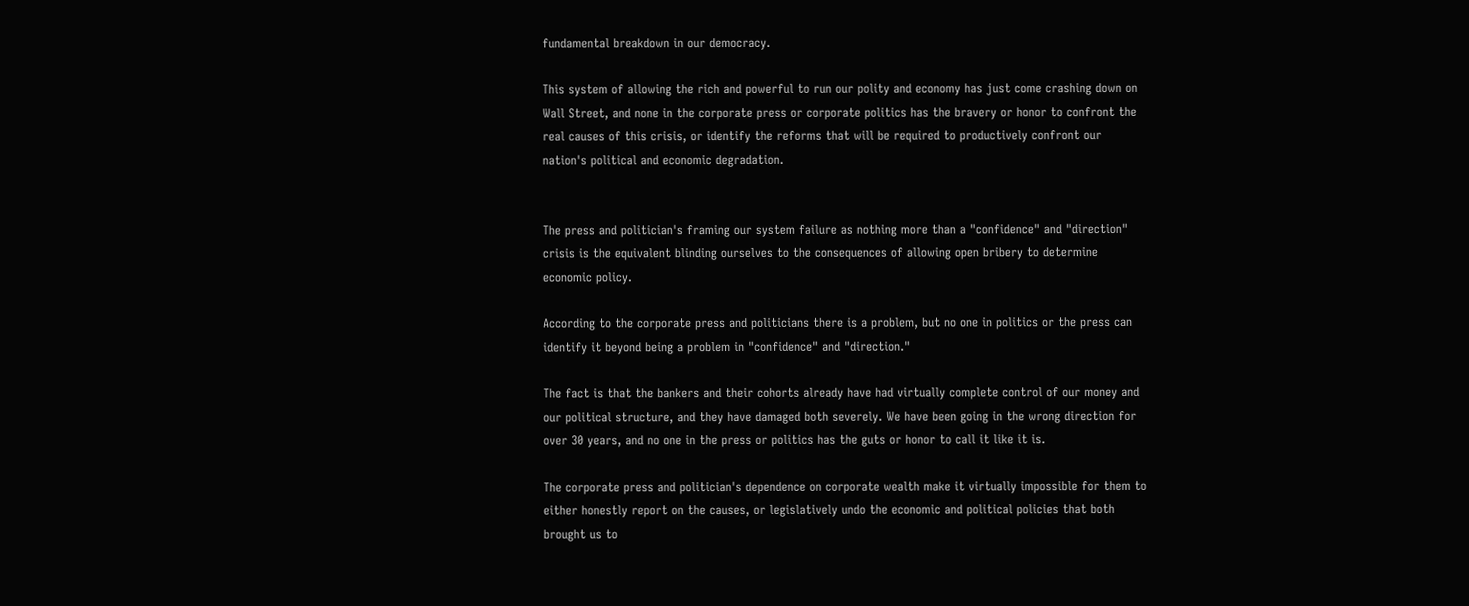fundamental breakdown in our democracy.

This system of allowing the rich and powerful to run our polity and economy has just come crashing down on Wall Street, and none in the corporate press or corporate politics has the bravery or honor to confront the real causes of this crisis, or identify the reforms that will be required to productively confront our nation's political and economic degradation.


The press and politician's framing our system failure as nothing more than a "confidence" and "direction" crisis is the equivalent blinding ourselves to the consequences of allowing open bribery to determine economic policy.

According to the corporate press and politicians there is a problem, but no one in politics or the press can identify it beyond being a problem in "confidence" and "direction."

The fact is that the bankers and their cohorts already have had virtually complete control of our money and our political structure, and they have damaged both severely. We have been going in the wrong direction for over 30 years, and no one in the press or politics has the guts or honor to call it like it is.

The corporate press and politician's dependence on corporate wealth make it virtually impossible for them to either honestly report on the causes, or legislatively undo the economic and political policies that both brought us to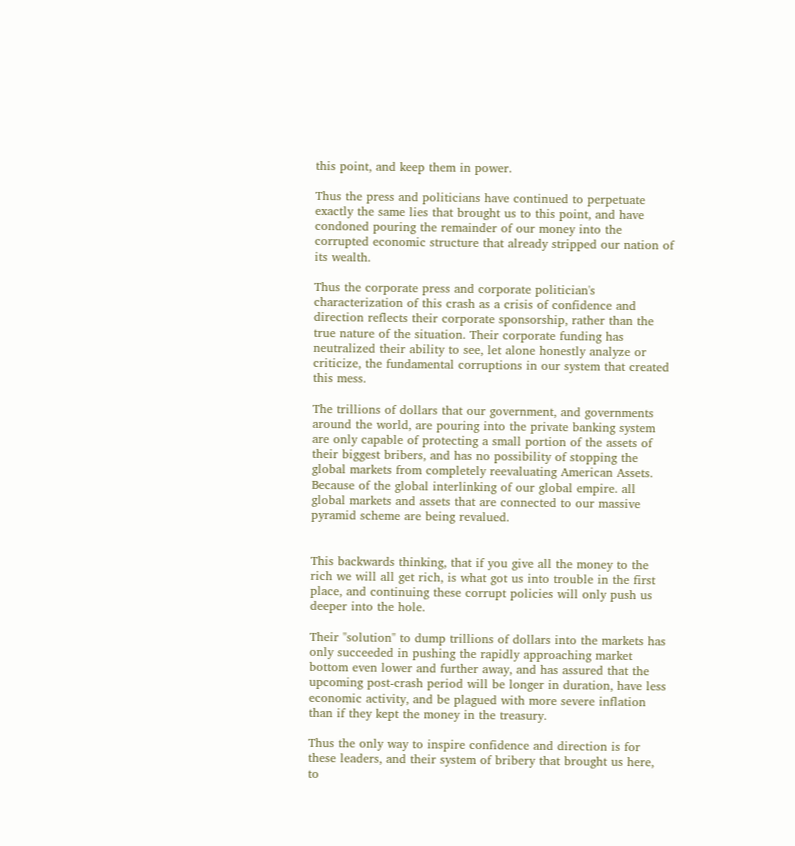this point, and keep them in power.

Thus the press and politicians have continued to perpetuate exactly the same lies that brought us to this point, and have condoned pouring the remainder of our money into the corrupted economic structure that already stripped our nation of its wealth.

Thus the corporate press and corporate politician's characterization of this crash as a crisis of confidence and direction reflects their corporate sponsorship, rather than the true nature of the situation. Their corporate funding has neutralized their ability to see, let alone honestly analyze or criticize, the fundamental corruptions in our system that created this mess.

The trillions of dollars that our government, and governments around the world, are pouring into the private banking system are only capable of protecting a small portion of the assets of their biggest bribers, and has no possibility of stopping the global markets from completely reevaluating American Assets. Because of the global interlinking of our global empire. all global markets and assets that are connected to our massive pyramid scheme are being revalued.


This backwards thinking, that if you give all the money to the rich we will all get rich, is what got us into trouble in the first place, and continuing these corrupt policies will only push us deeper into the hole.

Their "solution" to dump trillions of dollars into the markets has only succeeded in pushing the rapidly approaching market bottom even lower and further away, and has assured that the upcoming post-crash period will be longer in duration, have less economic activity, and be plagued with more severe inflation than if they kept the money in the treasury.

Thus the only way to inspire confidence and direction is for these leaders, and their system of bribery that brought us here, to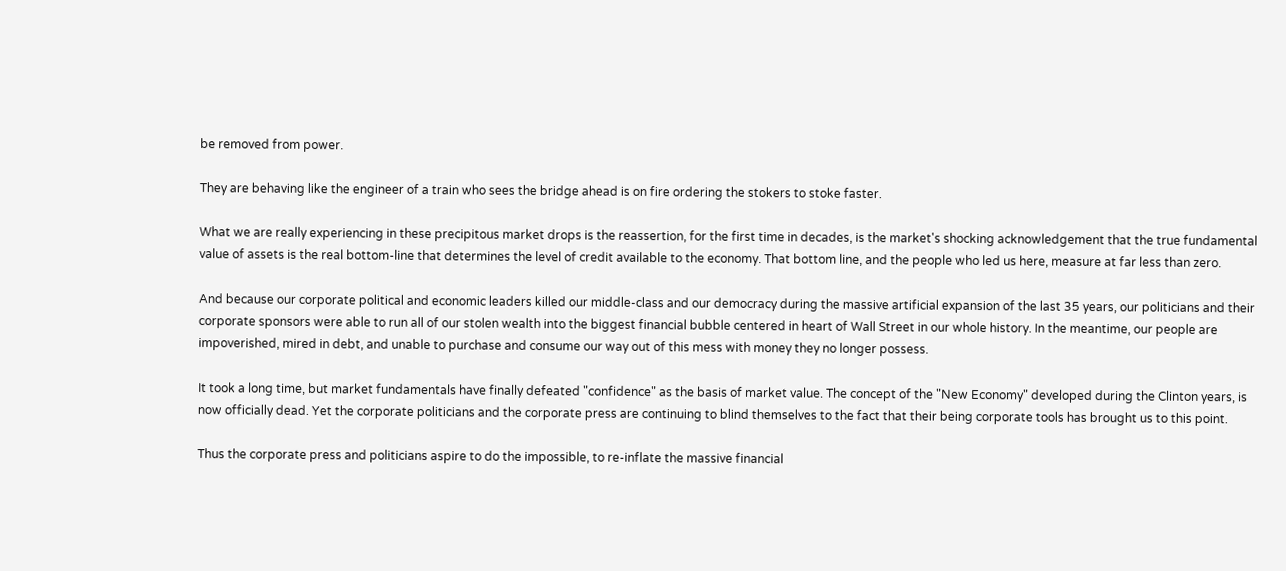be removed from power.

They are behaving like the engineer of a train who sees the bridge ahead is on fire ordering the stokers to stoke faster.

What we are really experiencing in these precipitous market drops is the reassertion, for the first time in decades, is the market's shocking acknowledgement that the true fundamental value of assets is the real bottom-line that determines the level of credit available to the economy. That bottom line, and the people who led us here, measure at far less than zero.

And because our corporate political and economic leaders killed our middle-class and our democracy during the massive artificial expansion of the last 35 years, our politicians and their corporate sponsors were able to run all of our stolen wealth into the biggest financial bubble centered in heart of Wall Street in our whole history. In the meantime, our people are impoverished, mired in debt, and unable to purchase and consume our way out of this mess with money they no longer possess.

It took a long time, but market fundamentals have finally defeated "confidence" as the basis of market value. The concept of the "New Economy" developed during the Clinton years, is now officially dead. Yet the corporate politicians and the corporate press are continuing to blind themselves to the fact that their being corporate tools has brought us to this point.

Thus the corporate press and politicians aspire to do the impossible, to re-inflate the massive financial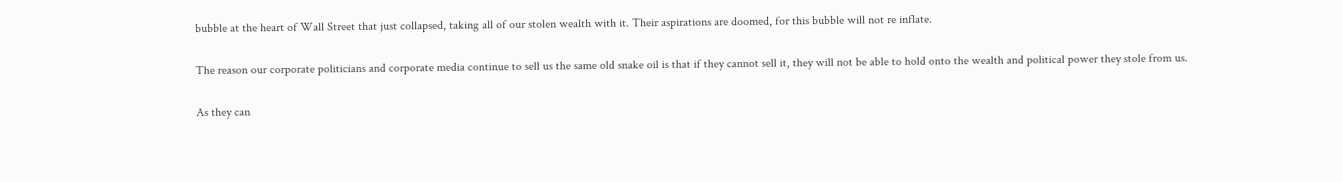bubble at the heart of Wall Street that just collapsed, taking all of our stolen wealth with it. Their aspirations are doomed, for this bubble will not re inflate.

The reason our corporate politicians and corporate media continue to sell us the same old snake oil is that if they cannot sell it, they will not be able to hold onto the wealth and political power they stole from us.

As they can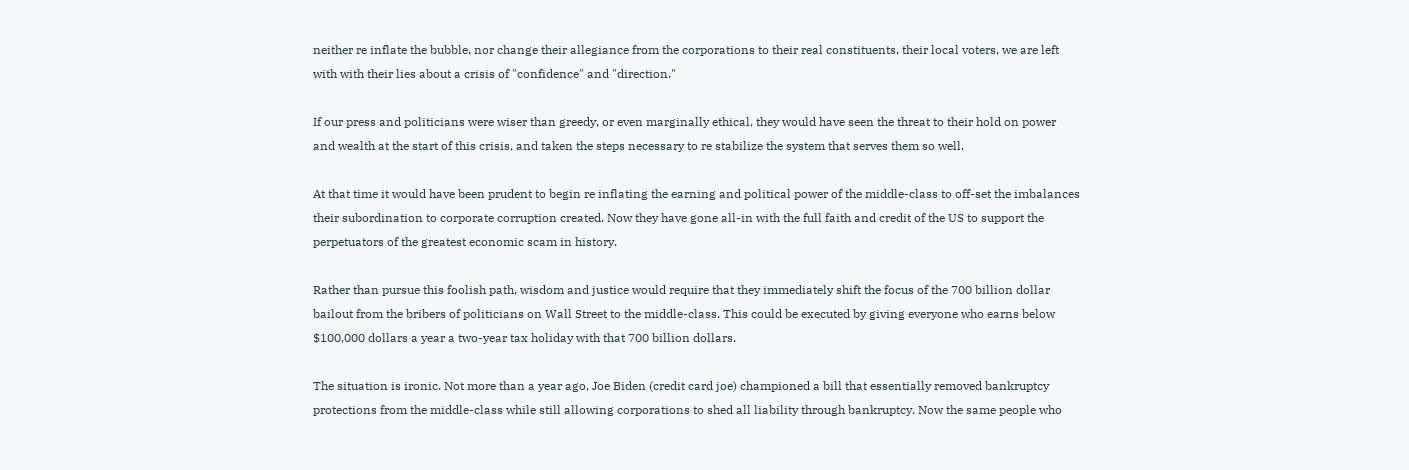neither re inflate the bubble, nor change their allegiance from the corporations to their real constituents, their local voters, we are left with with their lies about a crisis of "confidence" and "direction."

If our press and politicians were wiser than greedy, or even marginally ethical, they would have seen the threat to their hold on power and wealth at the start of this crisis, and taken the steps necessary to re stabilize the system that serves them so well.

At that time it would have been prudent to begin re inflating the earning and political power of the middle-class to off-set the imbalances their subordination to corporate corruption created. Now they have gone all-in with the full faith and credit of the US to support the perpetuators of the greatest economic scam in history.

Rather than pursue this foolish path, wisdom and justice would require that they immediately shift the focus of the 700 billion dollar bailout from the bribers of politicians on Wall Street to the middle-class. This could be executed by giving everyone who earns below $100,000 dollars a year a two-year tax holiday with that 700 billion dollars.

The situation is ironic. Not more than a year ago, Joe Biden (credit card joe) championed a bill that essentially removed bankruptcy protections from the middle-class while still allowing corporations to shed all liability through bankruptcy. Now the same people who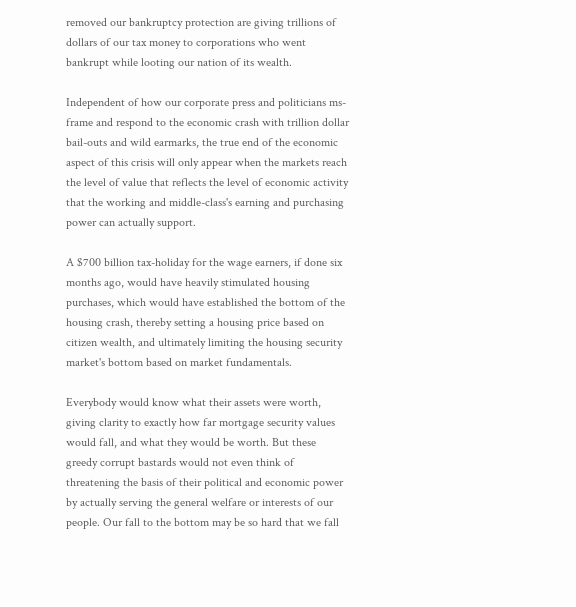removed our bankruptcy protection are giving trillions of dollars of our tax money to corporations who went bankrupt while looting our nation of its wealth.

Independent of how our corporate press and politicians ms-frame and respond to the economic crash with trillion dollar bail-outs and wild earmarks, the true end of the economic aspect of this crisis will only appear when the markets reach the level of value that reflects the level of economic activity that the working and middle-class's earning and purchasing power can actually support.

A $700 billion tax-holiday for the wage earners, if done six months ago, would have heavily stimulated housing purchases, which would have established the bottom of the housing crash, thereby setting a housing price based on citizen wealth, and ultimately limiting the housing security market's bottom based on market fundamentals.

Everybody would know what their assets were worth, giving clarity to exactly how far mortgage security values would fall, and what they would be worth. But these greedy corrupt bastards would not even think of threatening the basis of their political and economic power by actually serving the general welfare or interests of our people. Our fall to the bottom may be so hard that we fall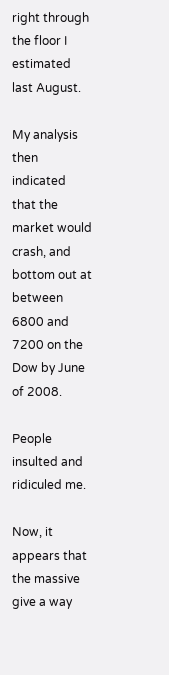right through the floor I estimated last August.

My analysis then indicated that the market would crash, and bottom out at between 6800 and 7200 on the Dow by June of 2008.

People insulted and ridiculed me.

Now, it appears that the massive give a way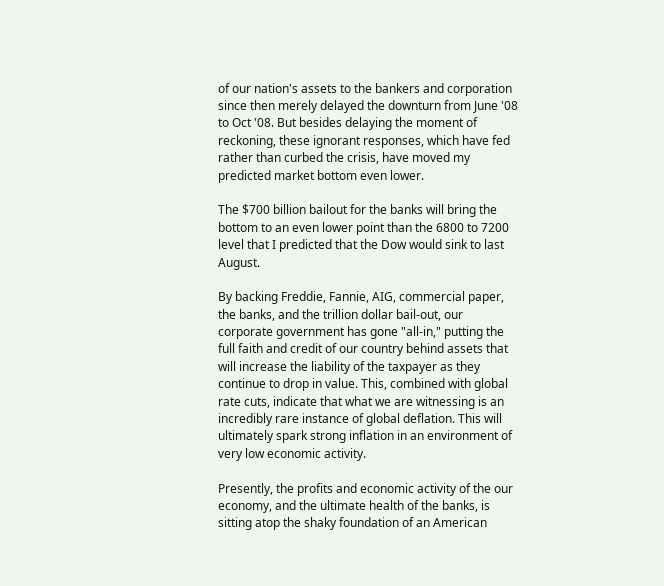of our nation's assets to the bankers and corporation since then merely delayed the downturn from June '08 to Oct '08. But besides delaying the moment of reckoning, these ignorant responses, which have fed rather than curbed the crisis, have moved my predicted market bottom even lower.

The $700 billion bailout for the banks will bring the bottom to an even lower point than the 6800 to 7200 level that I predicted that the Dow would sink to last August.

By backing Freddie, Fannie, AIG, commercial paper, the banks, and the trillion dollar bail-out, our corporate government has gone "all-in," putting the full faith and credit of our country behind assets that will increase the liability of the taxpayer as they continue to drop in value. This, combined with global rate cuts, indicate that what we are witnessing is an incredibly rare instance of global deflation. This will ultimately spark strong inflation in an environment of very low economic activity.

Presently, the profits and economic activity of the our economy, and the ultimate health of the banks, is sitting atop the shaky foundation of an American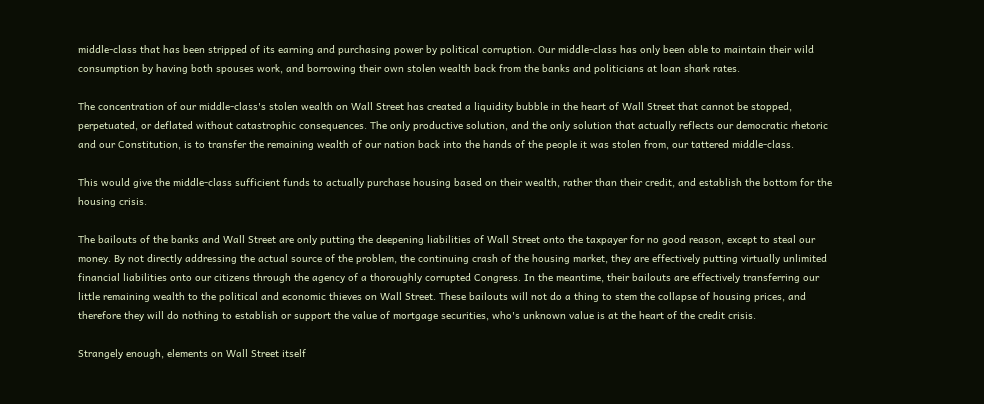middle-class that has been stripped of its earning and purchasing power by political corruption. Our middle-class has only been able to maintain their wild consumption by having both spouses work, and borrowing their own stolen wealth back from the banks and politicians at loan shark rates.

The concentration of our middle-class's stolen wealth on Wall Street has created a liquidity bubble in the heart of Wall Street that cannot be stopped, perpetuated, or deflated without catastrophic consequences. The only productive solution, and the only solution that actually reflects our democratic rhetoric and our Constitution, is to transfer the remaining wealth of our nation back into the hands of the people it was stolen from, our tattered middle-class.

This would give the middle-class sufficient funds to actually purchase housing based on their wealth, rather than their credit, and establish the bottom for the housing crisis.

The bailouts of the banks and Wall Street are only putting the deepening liabilities of Wall Street onto the taxpayer for no good reason, except to steal our money. By not directly addressing the actual source of the problem, the continuing crash of the housing market, they are effectively putting virtually unlimited financial liabilities onto our citizens through the agency of a thoroughly corrupted Congress. In the meantime, their bailouts are effectively transferring our little remaining wealth to the political and economic thieves on Wall Street. These bailouts will not do a thing to stem the collapse of housing prices, and therefore they will do nothing to establish or support the value of mortgage securities, who's unknown value is at the heart of the credit crisis.

Strangely enough, elements on Wall Street itself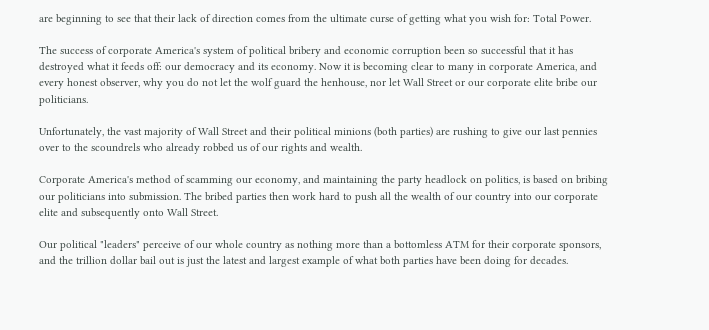are beginning to see that their lack of direction comes from the ultimate curse of getting what you wish for: Total Power.

The success of corporate America's system of political bribery and economic corruption been so successful that it has destroyed what it feeds off: our democracy and its economy. Now it is becoming clear to many in corporate America, and every honest observer, why you do not let the wolf guard the henhouse, nor let Wall Street or our corporate elite bribe our politicians.

Unfortunately, the vast majority of Wall Street and their political minions (both parties) are rushing to give our last pennies over to the scoundrels who already robbed us of our rights and wealth.

Corporate America's method of scamming our economy, and maintaining the party headlock on politics, is based on bribing our politicians into submission. The bribed parties then work hard to push all the wealth of our country into our corporate elite and subsequently onto Wall Street.

Our political "leaders" perceive of our whole country as nothing more than a bottomless ATM for their corporate sponsors, and the trillion dollar bail out is just the latest and largest example of what both parties have been doing for decades.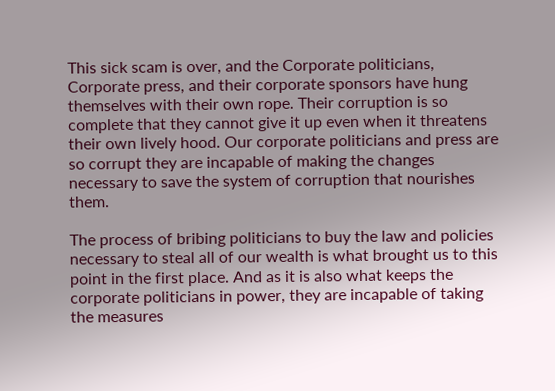This sick scam is over, and the Corporate politicians, Corporate press, and their corporate sponsors have hung themselves with their own rope. Their corruption is so complete that they cannot give it up even when it threatens their own lively hood. Our corporate politicians and press are so corrupt they are incapable of making the changes necessary to save the system of corruption that nourishes them.

The process of bribing politicians to buy the law and policies necessary to steal all of our wealth is what brought us to this point in the first place. And as it is also what keeps the corporate politicians in power, they are incapable of taking the measures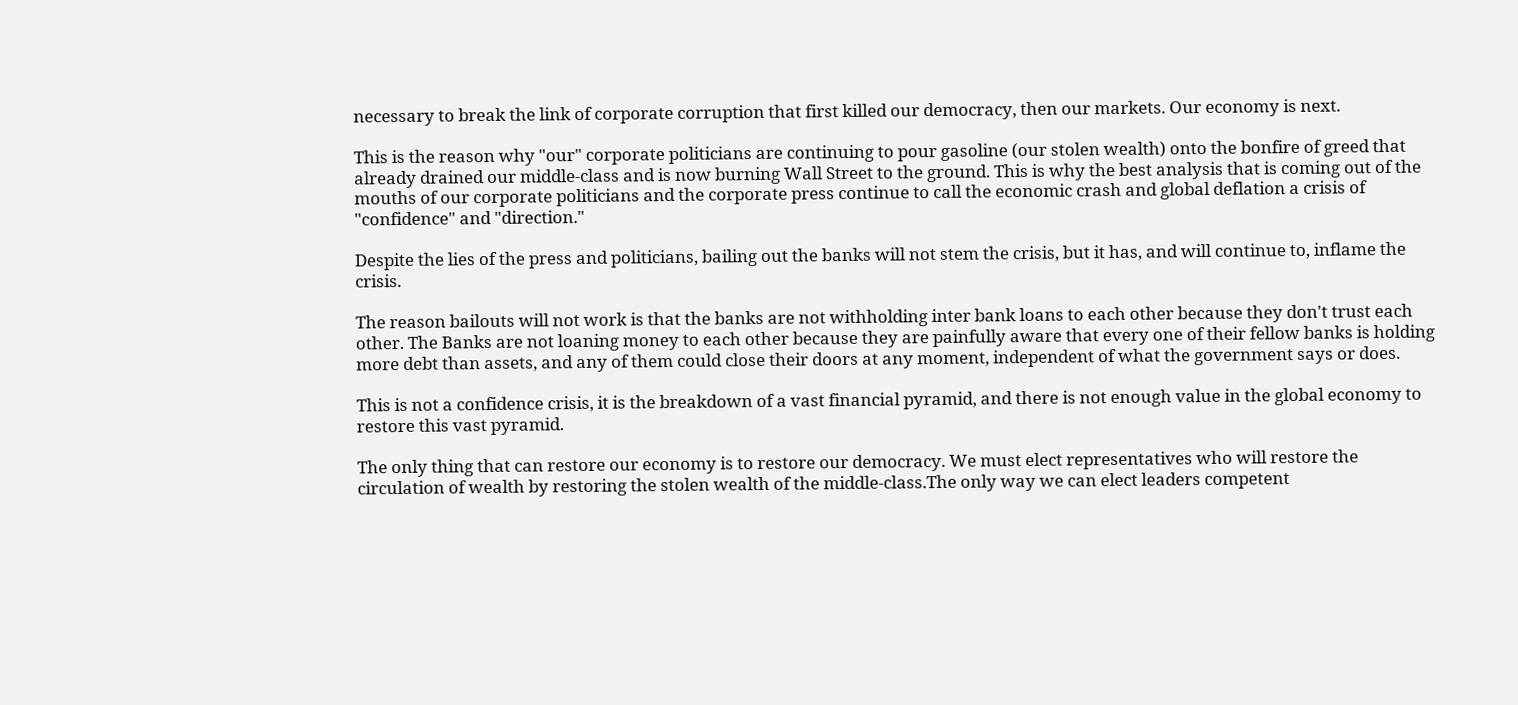necessary to break the link of corporate corruption that first killed our democracy, then our markets. Our economy is next.

This is the reason why "our" corporate politicians are continuing to pour gasoline (our stolen wealth) onto the bonfire of greed that already drained our middle-class and is now burning Wall Street to the ground. This is why the best analysis that is coming out of the mouths of our corporate politicians and the corporate press continue to call the economic crash and global deflation a crisis of "confidence" and "direction."

Despite the lies of the press and politicians, bailing out the banks will not stem the crisis, but it has, and will continue to, inflame the crisis.

The reason bailouts will not work is that the banks are not withholding inter bank loans to each other because they don't trust each other. The Banks are not loaning money to each other because they are painfully aware that every one of their fellow banks is holding more debt than assets, and any of them could close their doors at any moment, independent of what the government says or does.

This is not a confidence crisis, it is the breakdown of a vast financial pyramid, and there is not enough value in the global economy to restore this vast pyramid.

The only thing that can restore our economy is to restore our democracy. We must elect representatives who will restore the circulation of wealth by restoring the stolen wealth of the middle-class.The only way we can elect leaders competent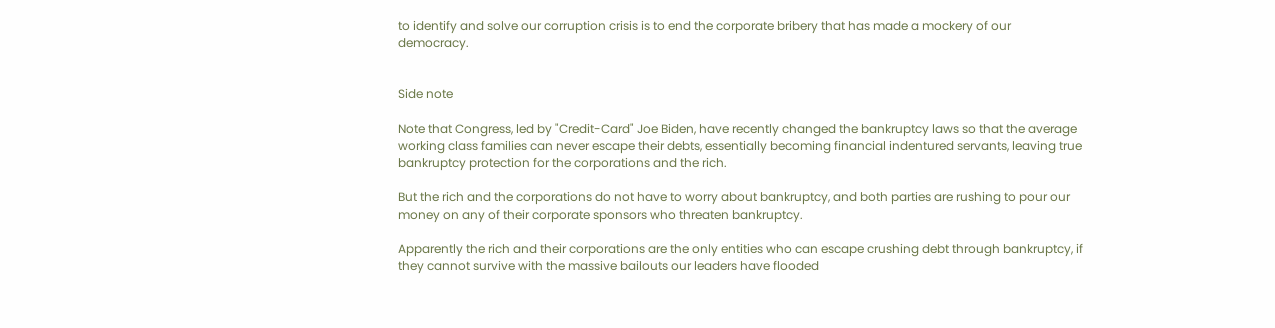to identify and solve our corruption crisis is to end the corporate bribery that has made a mockery of our democracy.


Side note

Note that Congress, led by "Credit-Card" Joe Biden, have recently changed the bankruptcy laws so that the average working class families can never escape their debts, essentially becoming financial indentured servants, leaving true bankruptcy protection for the corporations and the rich.

But the rich and the corporations do not have to worry about bankruptcy, and both parties are rushing to pour our money on any of their corporate sponsors who threaten bankruptcy.

Apparently the rich and their corporations are the only entities who can escape crushing debt through bankruptcy, if they cannot survive with the massive bailouts our leaders have flooded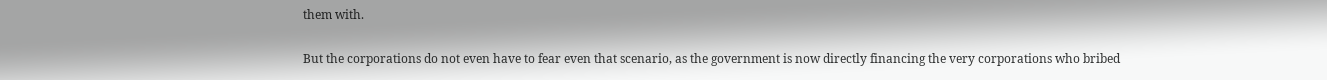them with.

But the corporations do not even have to fear even that scenario, as the government is now directly financing the very corporations who bribed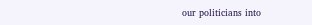our politicians into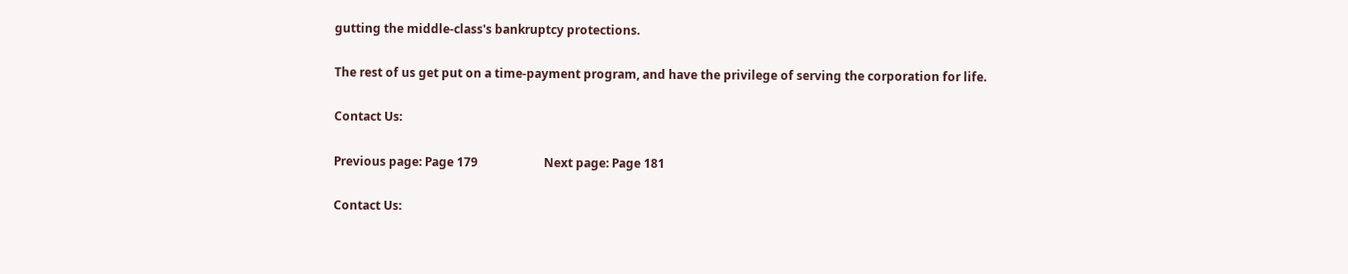gutting the middle-class's bankruptcy protections.

The rest of us get put on a time-payment program, and have the privilege of serving the corporation for life.

Contact Us:

Previous page: Page 179                      Next page: Page 181

Contact Us: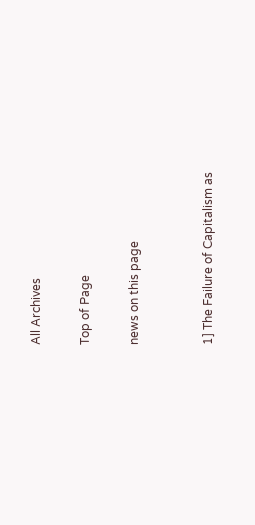All Archives

Top of Page

news on this page


1] The Failure of Capitalism as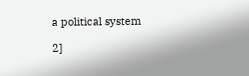a political system

2]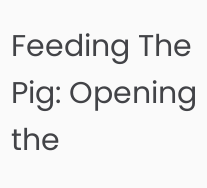Feeding The Pig: Opening the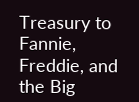Treasury to Fannie, Freddie, and the Big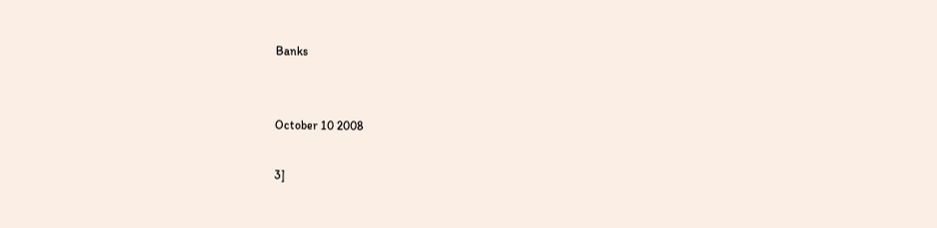Banks


October 10 2008

3]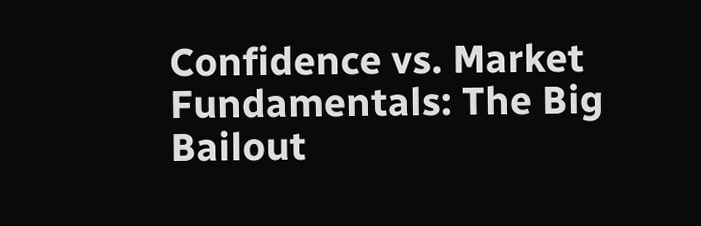Confidence vs. Market Fundamentals: The Big Bailout